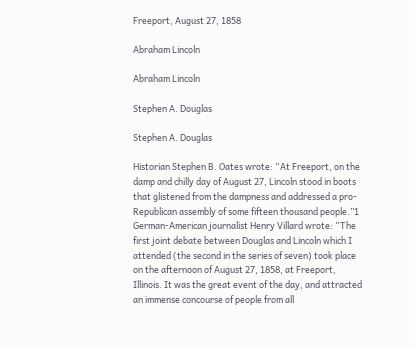Freeport, August 27, 1858

Abraham Lincoln

Abraham Lincoln

Stephen A. Douglas

Stephen A. Douglas

Historian Stephen B. Oates wrote: “At Freeport, on the damp and chilly day of August 27, Lincoln stood in boots that glistened from the dampness and addressed a pro-Republican assembly of some fifteen thousand people.”1 German-American journalist Henry Villard wrote: “The first joint debate between Douglas and Lincoln which I attended (the second in the series of seven) took place on the afternoon of August 27, 1858, at Freeport, Illinois. It was the great event of the day, and attracted an immense concourse of people from all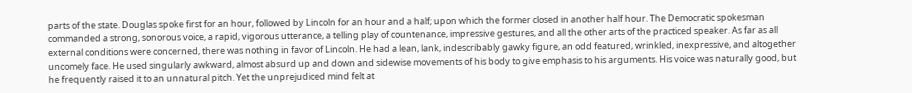parts of the state. Douglas spoke first for an hour, followed by Lincoln for an hour and a half; upon which the former closed in another half hour. The Democratic spokesman commanded a strong, sonorous voice, a rapid, vigorous utterance, a telling play of countenance, impressive gestures, and all the other arts of the practiced speaker. As far as all external conditions were concerned, there was nothing in favor of Lincoln. He had a lean, lank, indescribably gawky figure, an odd featured, wrinkled, inexpressive, and altogether uncomely face. He used singularly awkward, almost absurd up and down and sidewise movements of his body to give emphasis to his arguments. His voice was naturally good, but he frequently raised it to an unnatural pitch. Yet the unprejudiced mind felt at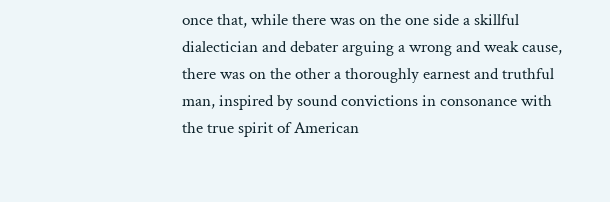once that, while there was on the one side a skillful dialectician and debater arguing a wrong and weak cause, there was on the other a thoroughly earnest and truthful man, inspired by sound convictions in consonance with the true spirit of American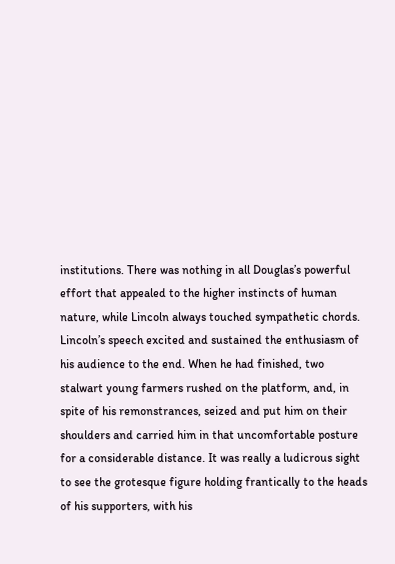institutions. There was nothing in all Douglas’s powerful effort that appealed to the higher instincts of human nature, while Lincoln always touched sympathetic chords. Lincoln’s speech excited and sustained the enthusiasm of his audience to the end. When he had finished, two stalwart young farmers rushed on the platform, and, in spite of his remonstrances, seized and put him on their shoulders and carried him in that uncomfortable posture for a considerable distance. It was really a ludicrous sight to see the grotesque figure holding frantically to the heads of his supporters, with his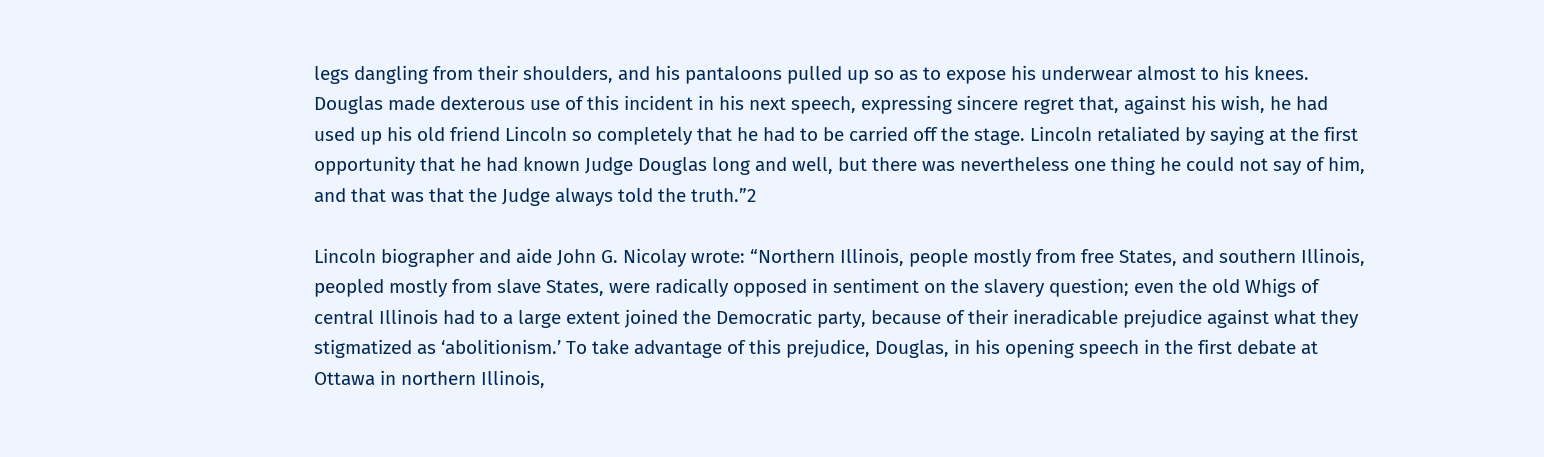legs dangling from their shoulders, and his pantaloons pulled up so as to expose his underwear almost to his knees. Douglas made dexterous use of this incident in his next speech, expressing sincere regret that, against his wish, he had used up his old friend Lincoln so completely that he had to be carried off the stage. Lincoln retaliated by saying at the first opportunity that he had known Judge Douglas long and well, but there was nevertheless one thing he could not say of him, and that was that the Judge always told the truth.”2

Lincoln biographer and aide John G. Nicolay wrote: “Northern Illinois, people mostly from free States, and southern Illinois, peopled mostly from slave States, were radically opposed in sentiment on the slavery question; even the old Whigs of central Illinois had to a large extent joined the Democratic party, because of their ineradicable prejudice against what they stigmatized as ‘abolitionism.’ To take advantage of this prejudice, Douglas, in his opening speech in the first debate at Ottawa in northern Illinois,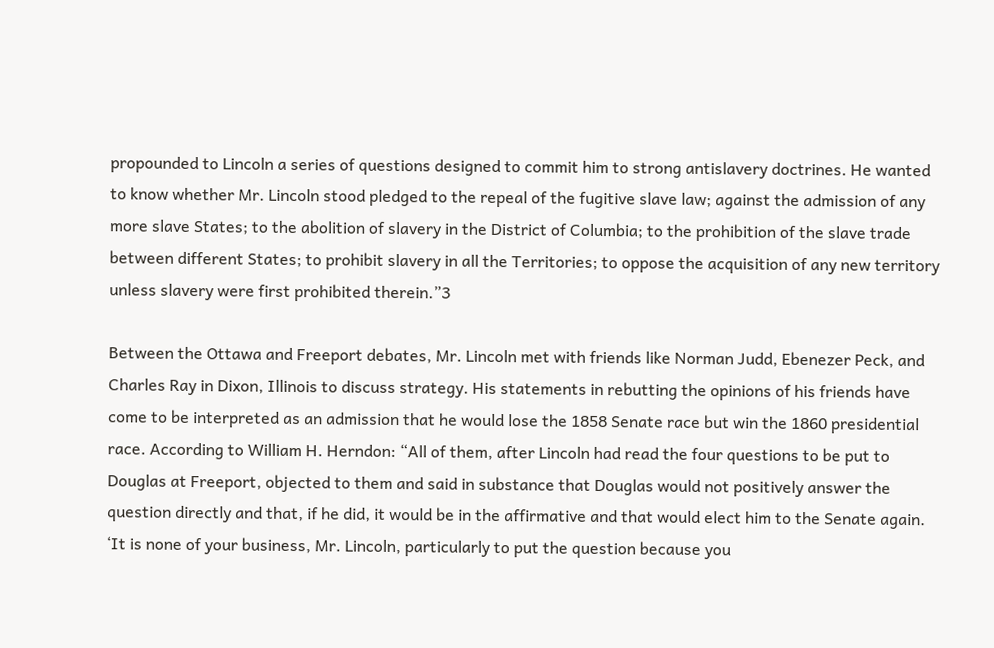propounded to Lincoln a series of questions designed to commit him to strong antislavery doctrines. He wanted to know whether Mr. Lincoln stood pledged to the repeal of the fugitive slave law; against the admission of any more slave States; to the abolition of slavery in the District of Columbia; to the prohibition of the slave trade between different States; to prohibit slavery in all the Territories; to oppose the acquisition of any new territory unless slavery were first prohibited therein.”3

Between the Ottawa and Freeport debates, Mr. Lincoln met with friends like Norman Judd, Ebenezer Peck, and Charles Ray in Dixon, Illinois to discuss strategy. His statements in rebutting the opinions of his friends have come to be interpreted as an admission that he would lose the 1858 Senate race but win the 1860 presidential race. According to William H. Herndon: “All of them, after Lincoln had read the four questions to be put to Douglas at Freeport, objected to them and said in substance that Douglas would not positively answer the question directly and that, if he did, it would be in the affirmative and that would elect him to the Senate again. ‘It is none of your business, Mr. Lincoln, particularly to put the question because you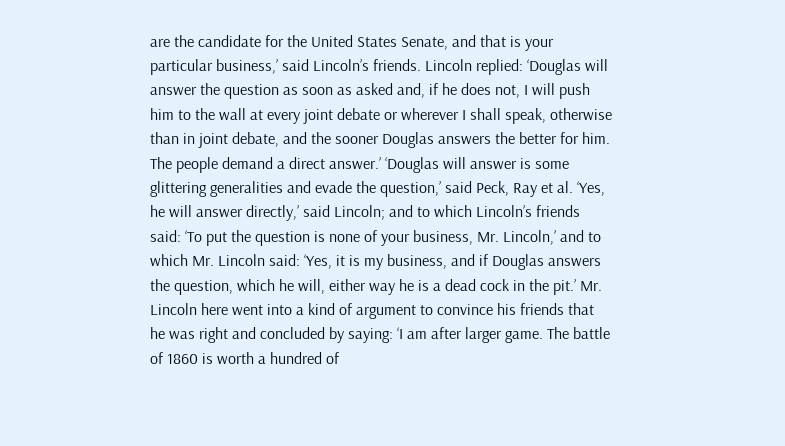are the candidate for the United States Senate, and that is your particular business,’ said Lincoln’s friends. Lincoln replied: ‘Douglas will answer the question as soon as asked and, if he does not, I will push him to the wall at every joint debate or wherever I shall speak, otherwise than in joint debate, and the sooner Douglas answers the better for him. The people demand a direct answer.’ ‘Douglas will answer is some glittering generalities and evade the question,’ said Peck, Ray et al. ‘Yes, he will answer directly,’ said Lincoln; and to which Lincoln’s friends said: ‘To put the question is none of your business, Mr. Lincoln,’ and to which Mr. Lincoln said: ‘Yes, it is my business, and if Douglas answers the question, which he will, either way he is a dead cock in the pit.’ Mr. Lincoln here went into a kind of argument to convince his friends that he was right and concluded by saying: ‘I am after larger game. The battle of 1860 is worth a hundred of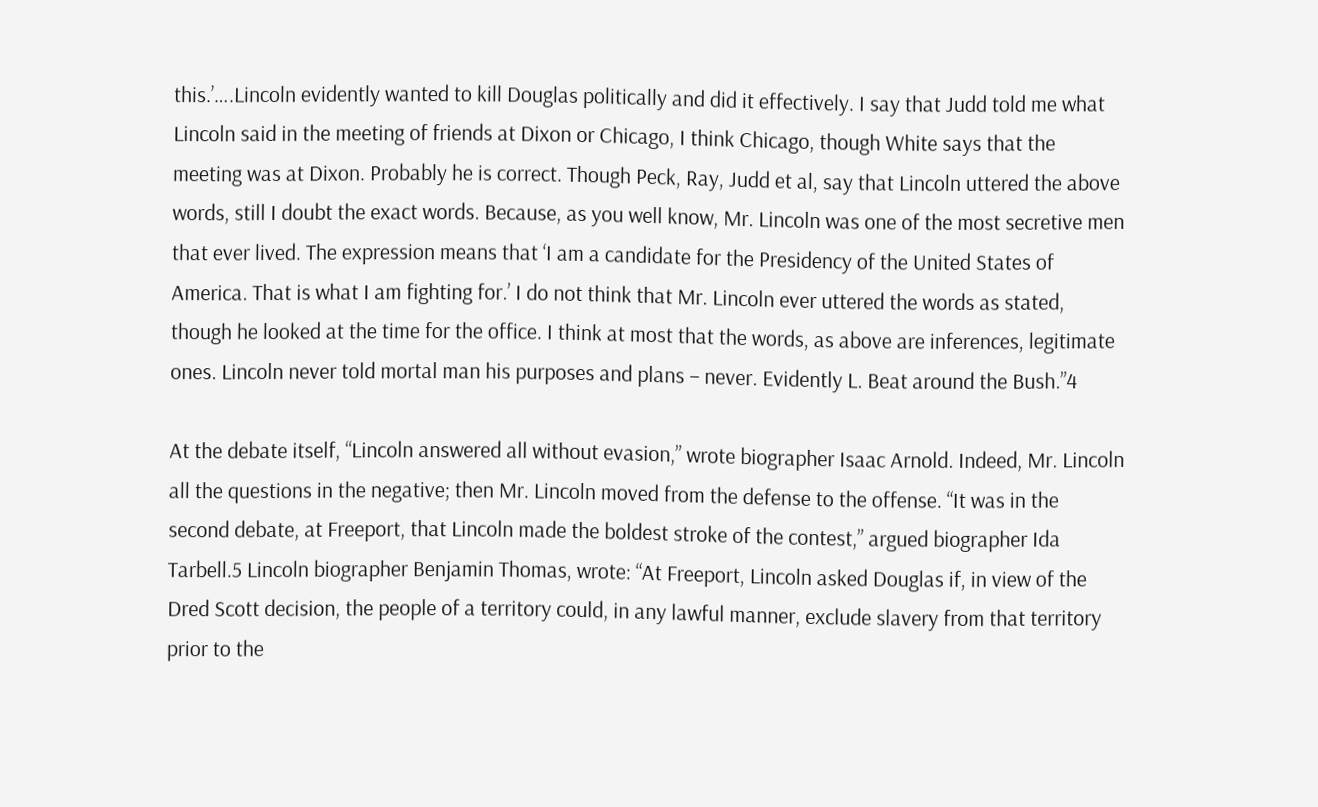this.’….Lincoln evidently wanted to kill Douglas politically and did it effectively. I say that Judd told me what Lincoln said in the meeting of friends at Dixon or Chicago, I think Chicago, though White says that the meeting was at Dixon. Probably he is correct. Though Peck, Ray, Judd et al, say that Lincoln uttered the above words, still I doubt the exact words. Because, as you well know, Mr. Lincoln was one of the most secretive men that ever lived. The expression means that ‘I am a candidate for the Presidency of the United States of America. That is what I am fighting for.’ I do not think that Mr. Lincoln ever uttered the words as stated, though he looked at the time for the office. I think at most that the words, as above are inferences, legitimate ones. Lincoln never told mortal man his purposes and plans – never. Evidently L. Beat around the Bush.”4

At the debate itself, “Lincoln answered all without evasion,” wrote biographer Isaac Arnold. Indeed, Mr. Lincoln all the questions in the negative; then Mr. Lincoln moved from the defense to the offense. “It was in the second debate, at Freeport, that Lincoln made the boldest stroke of the contest,” argued biographer Ida Tarbell.5 Lincoln biographer Benjamin Thomas, wrote: “At Freeport, Lincoln asked Douglas if, in view of the Dred Scott decision, the people of a territory could, in any lawful manner, exclude slavery from that territory prior to the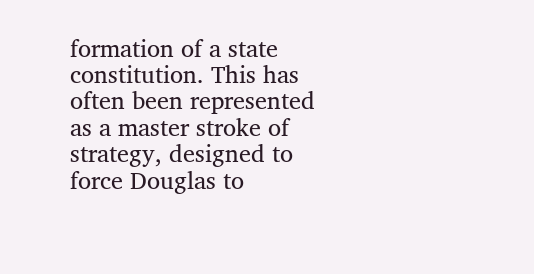formation of a state constitution. This has often been represented as a master stroke of strategy, designed to force Douglas to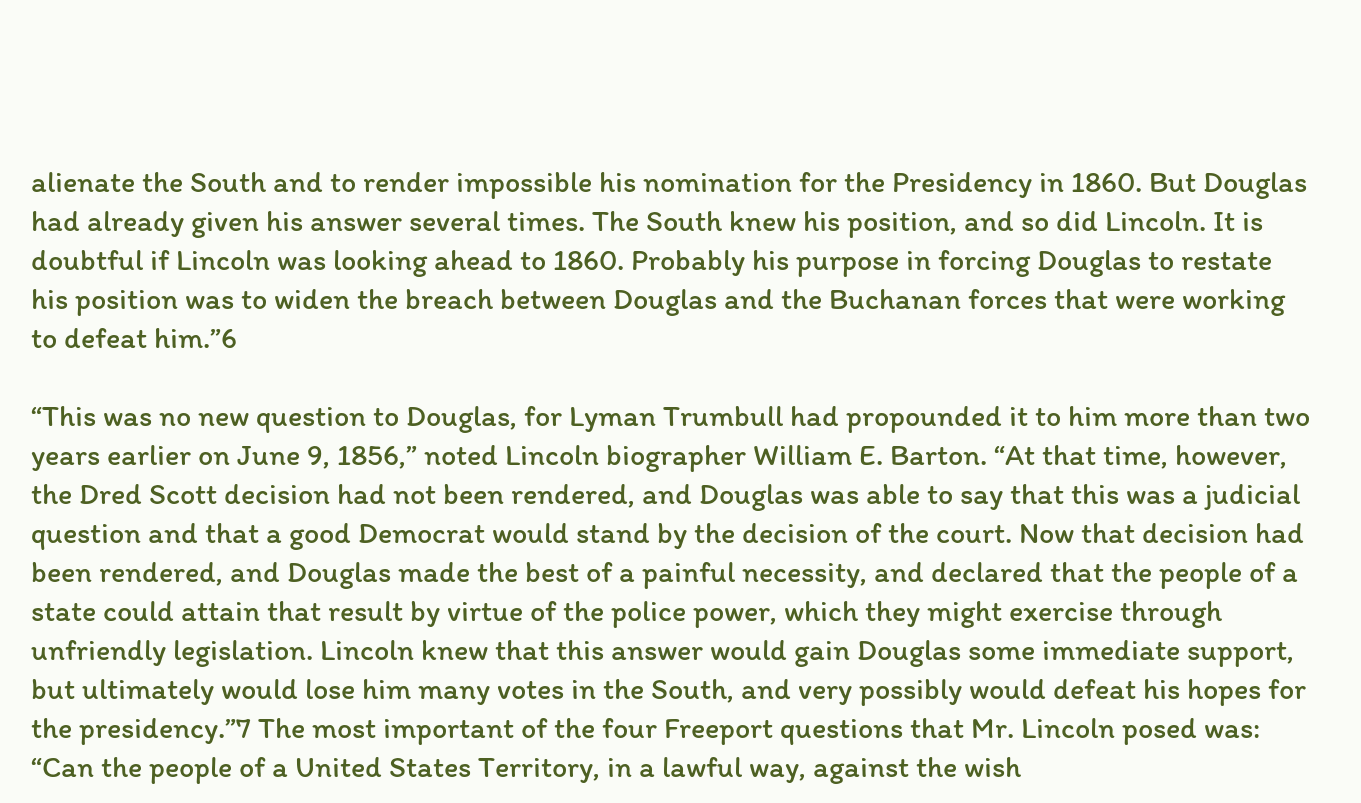alienate the South and to render impossible his nomination for the Presidency in 1860. But Douglas had already given his answer several times. The South knew his position, and so did Lincoln. It is doubtful if Lincoln was looking ahead to 1860. Probably his purpose in forcing Douglas to restate his position was to widen the breach between Douglas and the Buchanan forces that were working to defeat him.”6

“This was no new question to Douglas, for Lyman Trumbull had propounded it to him more than two years earlier on June 9, 1856,” noted Lincoln biographer William E. Barton. “At that time, however, the Dred Scott decision had not been rendered, and Douglas was able to say that this was a judicial question and that a good Democrat would stand by the decision of the court. Now that decision had been rendered, and Douglas made the best of a painful necessity, and declared that the people of a state could attain that result by virtue of the police power, which they might exercise through unfriendly legislation. Lincoln knew that this answer would gain Douglas some immediate support, but ultimately would lose him many votes in the South, and very possibly would defeat his hopes for the presidency.”7 The most important of the four Freeport questions that Mr. Lincoln posed was: “Can the people of a United States Territory, in a lawful way, against the wish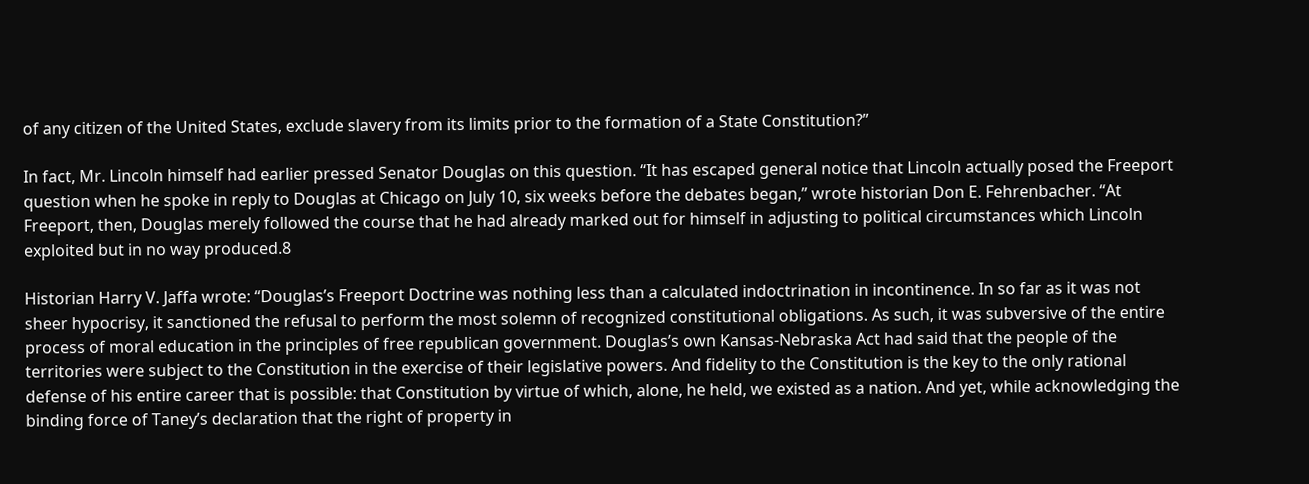of any citizen of the United States, exclude slavery from its limits prior to the formation of a State Constitution?”

In fact, Mr. Lincoln himself had earlier pressed Senator Douglas on this question. “It has escaped general notice that Lincoln actually posed the Freeport question when he spoke in reply to Douglas at Chicago on July 10, six weeks before the debates began,” wrote historian Don E. Fehrenbacher. “At Freeport, then, Douglas merely followed the course that he had already marked out for himself in adjusting to political circumstances which Lincoln exploited but in no way produced.8

Historian Harry V. Jaffa wrote: “Douglas’s Freeport Doctrine was nothing less than a calculated indoctrination in incontinence. In so far as it was not sheer hypocrisy, it sanctioned the refusal to perform the most solemn of recognized constitutional obligations. As such, it was subversive of the entire process of moral education in the principles of free republican government. Douglas’s own Kansas-Nebraska Act had said that the people of the territories were subject to the Constitution in the exercise of their legislative powers. And fidelity to the Constitution is the key to the only rational defense of his entire career that is possible: that Constitution by virtue of which, alone, he held, we existed as a nation. And yet, while acknowledging the binding force of Taney’s declaration that the right of property in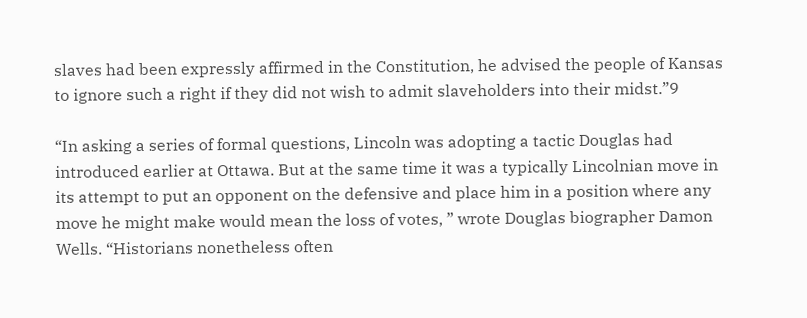slaves had been expressly affirmed in the Constitution, he advised the people of Kansas to ignore such a right if they did not wish to admit slaveholders into their midst.”9

“In asking a series of formal questions, Lincoln was adopting a tactic Douglas had introduced earlier at Ottawa. But at the same time it was a typically Lincolnian move in its attempt to put an opponent on the defensive and place him in a position where any move he might make would mean the loss of votes, ” wrote Douglas biographer Damon Wells. “Historians nonetheless often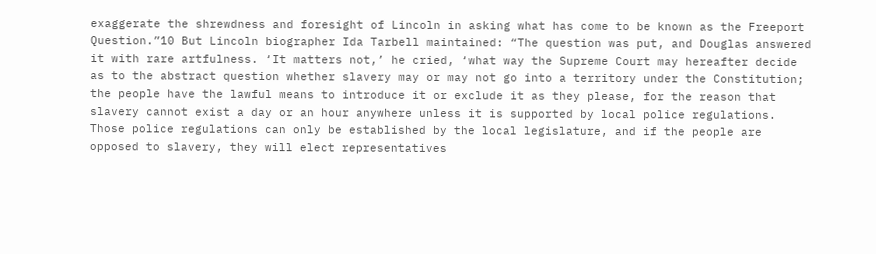exaggerate the shrewdness and foresight of Lincoln in asking what has come to be known as the Freeport Question.”10 But Lincoln biographer Ida Tarbell maintained: “The question was put, and Douglas answered it with rare artfulness. ‘It matters not,’ he cried, ‘what way the Supreme Court may hereafter decide as to the abstract question whether slavery may or may not go into a territory under the Constitution; the people have the lawful means to introduce it or exclude it as they please, for the reason that slavery cannot exist a day or an hour anywhere unless it is supported by local police regulations. Those police regulations can only be established by the local legislature, and if the people are opposed to slavery, they will elect representatives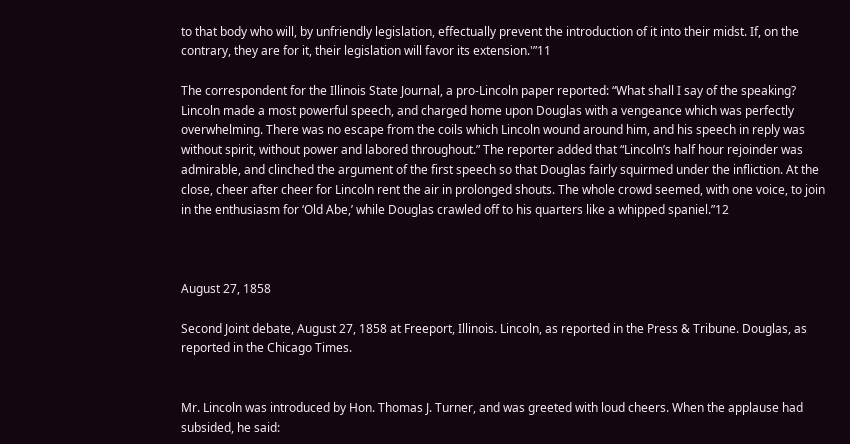to that body who will, by unfriendly legislation, effectually prevent the introduction of it into their midst. If, on the contrary, they are for it, their legislation will favor its extension.'”11

The correspondent for the Illinois State Journal, a pro-Lincoln paper reported: “What shall I say of the speaking? Lincoln made a most powerful speech, and charged home upon Douglas with a vengeance which was perfectly overwhelming. There was no escape from the coils which Lincoln wound around him, and his speech in reply was without spirit, without power and labored throughout.” The reporter added that “Lincoln’s half hour rejoinder was admirable, and clinched the argument of the first speech so that Douglas fairly squirmed under the infliction. At the close, cheer after cheer for Lincoln rent the air in prolonged shouts. The whole crowd seemed, with one voice, to join in the enthusiasm for ‘Old Abe,’ while Douglas crawled off to his quarters like a whipped spaniel.”12



August 27, 1858

Second Joint debate, August 27, 1858 at Freeport, Illinois. Lincoln, as reported in the Press & Tribune. Douglas, as reported in the Chicago Times.


Mr. Lincoln was introduced by Hon. Thomas J. Turner, and was greeted with loud cheers. When the applause had subsided, he said: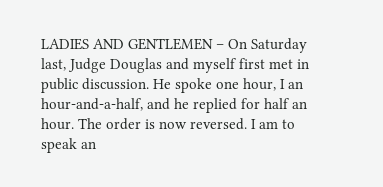LADIES AND GENTLEMEN – On Saturday last, Judge Douglas and myself first met in public discussion. He spoke one hour, I an hour-and-a-half, and he replied for half an hour. The order is now reversed. I am to speak an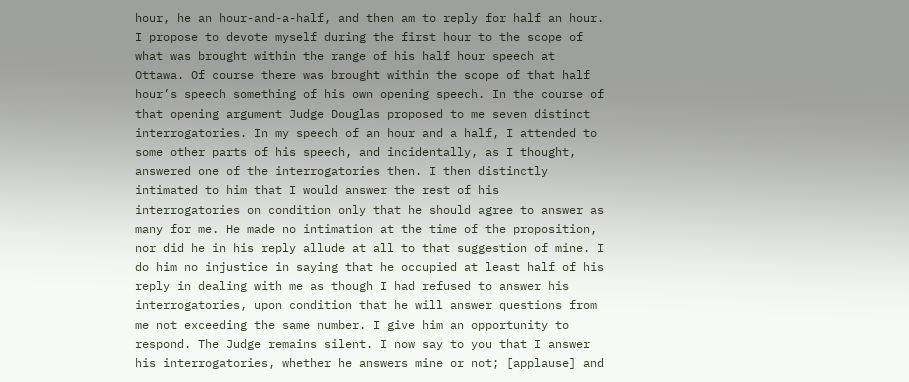hour, he an hour-and-a-half, and then am to reply for half an hour. I propose to devote myself during the first hour to the scope of what was brought within the range of his half hour speech at Ottawa. Of course there was brought within the scope of that half hour’s speech something of his own opening speech. In the course of that opening argument Judge Douglas proposed to me seven distinct interrogatories. In my speech of an hour and a half, I attended to some other parts of his speech, and incidentally, as I thought, answered one of the interrogatories then. I then distinctly intimated to him that I would answer the rest of his interrogatories on condition only that he should agree to answer as many for me. He made no intimation at the time of the proposition, nor did he in his reply allude at all to that suggestion of mine. I do him no injustice in saying that he occupied at least half of his reply in dealing with me as though I had refused to answer his interrogatories, upon condition that he will answer questions from me not exceeding the same number. I give him an opportunity to respond. The Judge remains silent. I now say to you that I answer his interrogatories, whether he answers mine or not; [applause] and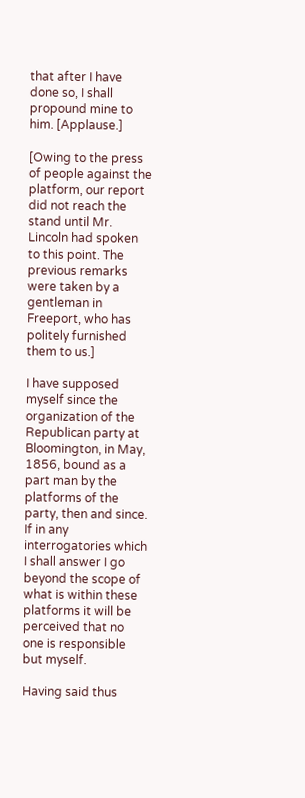that after I have done so, I shall propound mine to him. [Applause.]

[Owing to the press of people against the platform, our report did not reach the stand until Mr. Lincoln had spoken to this point. The previous remarks were taken by a gentleman in Freeport, who has politely furnished them to us.]

I have supposed myself since the organization of the Republican party at Bloomington, in May, 1856, bound as a part man by the platforms of the party, then and since. If in any interrogatories which I shall answer I go beyond the scope of what is within these platforms it will be perceived that no one is responsible but myself.

Having said thus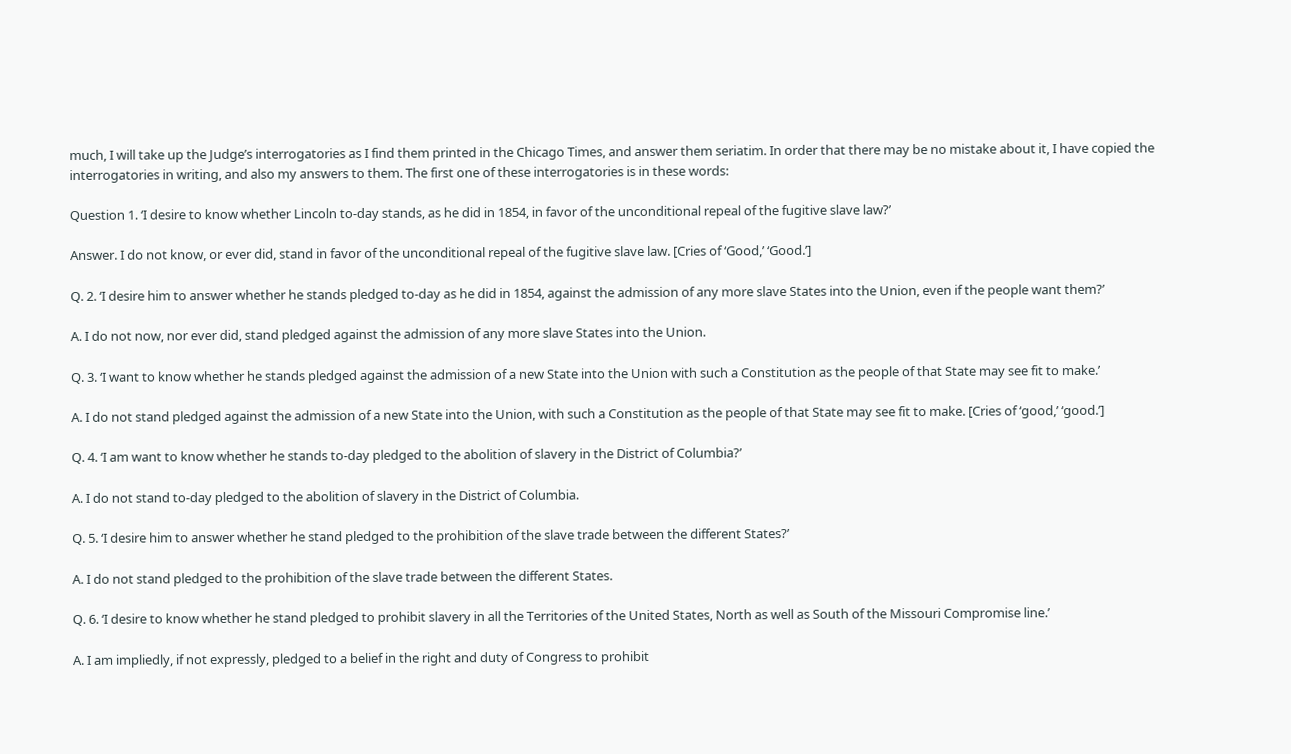much, I will take up the Judge’s interrogatories as I find them printed in the Chicago Times, and answer them seriatim. In order that there may be no mistake about it, I have copied the interrogatories in writing, and also my answers to them. The first one of these interrogatories is in these words:

Question 1. ‘I desire to know whether Lincoln to-day stands, as he did in 1854, in favor of the unconditional repeal of the fugitive slave law?’

Answer. I do not know, or ever did, stand in favor of the unconditional repeal of the fugitive slave law. [Cries of ‘Good,’ ‘Good.’]

Q. 2. ‘I desire him to answer whether he stands pledged to-day as he did in 1854, against the admission of any more slave States into the Union, even if the people want them?’

A. I do not now, nor ever did, stand pledged against the admission of any more slave States into the Union.

Q. 3. ‘I want to know whether he stands pledged against the admission of a new State into the Union with such a Constitution as the people of that State may see fit to make.’

A. I do not stand pledged against the admission of a new State into the Union, with such a Constitution as the people of that State may see fit to make. [Cries of ‘good,’ ‘good.’]

Q. 4. ‘I am want to know whether he stands to-day pledged to the abolition of slavery in the District of Columbia?’

A. I do not stand to-day pledged to the abolition of slavery in the District of Columbia.

Q. 5. ‘I desire him to answer whether he stand pledged to the prohibition of the slave trade between the different States?’

A. I do not stand pledged to the prohibition of the slave trade between the different States.

Q. 6. ‘I desire to know whether he stand pledged to prohibit slavery in all the Territories of the United States, North as well as South of the Missouri Compromise line.’

A. I am impliedly, if not expressly, pledged to a belief in the right and duty of Congress to prohibit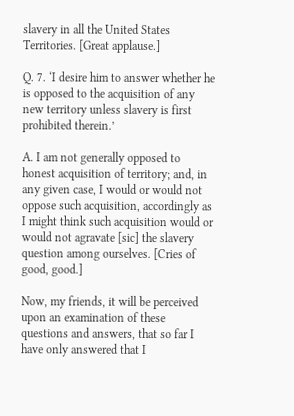slavery in all the United States Territories. [Great applause.]

Q. 7. ‘I desire him to answer whether he is opposed to the acquisition of any new territory unless slavery is first prohibited therein.’

A. I am not generally opposed to honest acquisition of territory; and, in any given case, I would or would not oppose such acquisition, accordingly as I might think such acquisition would or would not agravate [sic] the slavery question among ourselves. [Cries of good, good.]

Now, my friends, it will be perceived upon an examination of these questions and answers, that so far I have only answered that I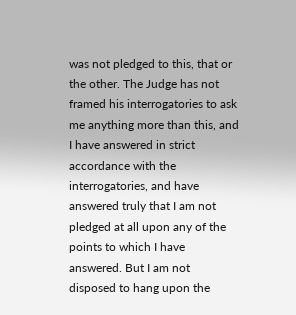was not pledged to this, that or the other. The Judge has not framed his interrogatories to ask me anything more than this, and I have answered in strict accordance with the interrogatories, and have answered truly that I am not pledged at all upon any of the points to which I have answered. But I am not disposed to hang upon the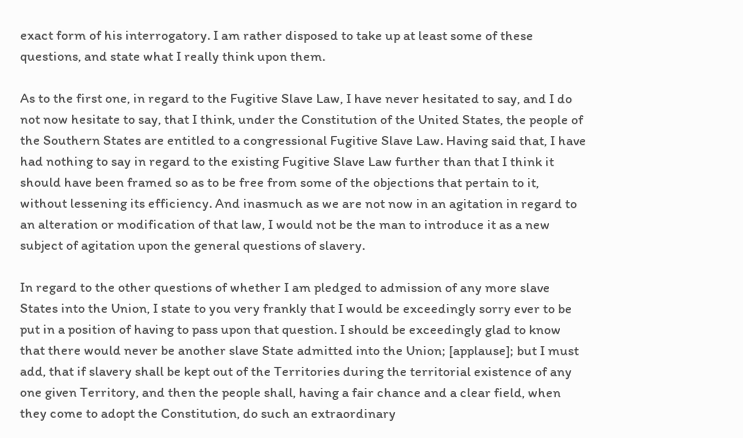exact form of his interrogatory. I am rather disposed to take up at least some of these questions, and state what I really think upon them.

As to the first one, in regard to the Fugitive Slave Law, I have never hesitated to say, and I do not now hesitate to say, that I think, under the Constitution of the United States, the people of the Southern States are entitled to a congressional Fugitive Slave Law. Having said that, I have had nothing to say in regard to the existing Fugitive Slave Law further than that I think it should have been framed so as to be free from some of the objections that pertain to it, without lessening its efficiency. And inasmuch as we are not now in an agitation in regard to an alteration or modification of that law, I would not be the man to introduce it as a new subject of agitation upon the general questions of slavery.

In regard to the other questions of whether I am pledged to admission of any more slave States into the Union, I state to you very frankly that I would be exceedingly sorry ever to be put in a position of having to pass upon that question. I should be exceedingly glad to know that there would never be another slave State admitted into the Union; [applause]; but I must add, that if slavery shall be kept out of the Territories during the territorial existence of any one given Territory, and then the people shall, having a fair chance and a clear field, when they come to adopt the Constitution, do such an extraordinary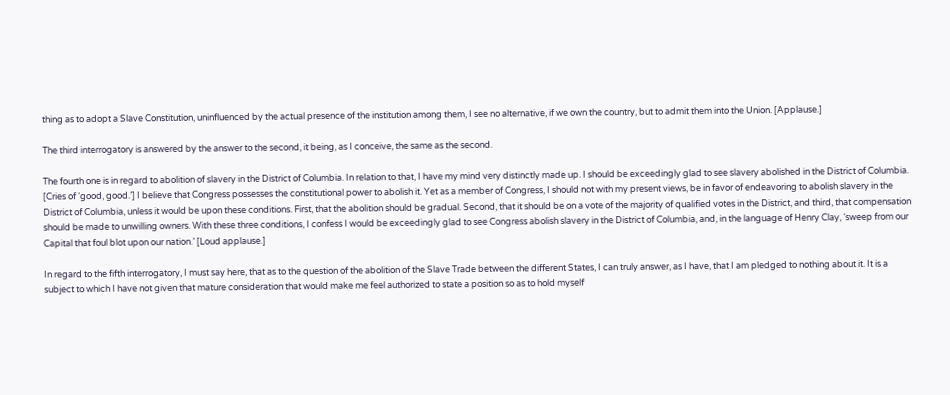thing as to adopt a Slave Constitution, uninfluenced by the actual presence of the institution among them, I see no alternative, if we own the country, but to admit them into the Union. [Applause.]

The third interrogatory is answered by the answer to the second, it being, as I conceive, the same as the second.

The fourth one is in regard to abolition of slavery in the District of Columbia. In relation to that, I have my mind very distinctly made up. I should be exceedingly glad to see slavery abolished in the District of Columbia. [Cries of ‘good, good.’] I believe that Congress possesses the constitutional power to abolish it. Yet as a member of Congress, I should not with my present views, be in favor of endeavoring to abolish slavery in the District of Columbia, unless it would be upon these conditions. First, that the abolition should be gradual. Second, that it should be on a vote of the majority of qualified votes in the District, and third, that compensation should be made to unwilling owners. With these three conditions, I confess I would be exceedingly glad to see Congress abolish slavery in the District of Columbia, and, in the language of Henry Clay, ‘sweep from our Capital that foul blot upon our nation.’ [Loud applause.]

In regard to the fifth interrogatory, I must say here, that as to the question of the abolition of the Slave Trade between the different States, I can truly answer, as I have, that I am pledged to nothing about it. It is a subject to which I have not given that mature consideration that would make me feel authorized to state a position so as to hold myself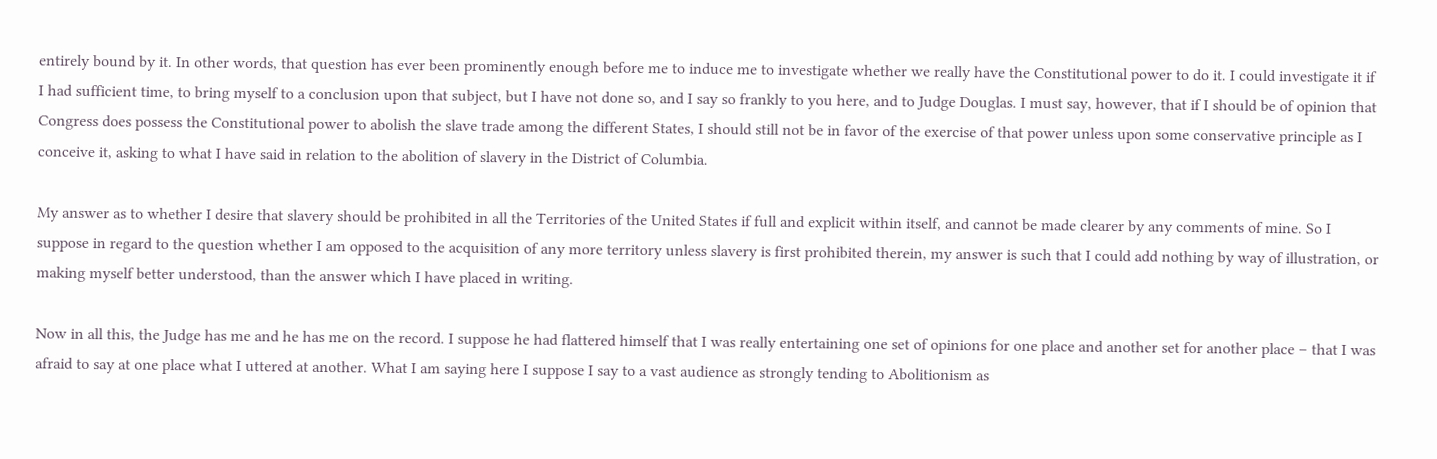entirely bound by it. In other words, that question has ever been prominently enough before me to induce me to investigate whether we really have the Constitutional power to do it. I could investigate it if I had sufficient time, to bring myself to a conclusion upon that subject, but I have not done so, and I say so frankly to you here, and to Judge Douglas. I must say, however, that if I should be of opinion that Congress does possess the Constitutional power to abolish the slave trade among the different States, I should still not be in favor of the exercise of that power unless upon some conservative principle as I conceive it, asking to what I have said in relation to the abolition of slavery in the District of Columbia.

My answer as to whether I desire that slavery should be prohibited in all the Territories of the United States if full and explicit within itself, and cannot be made clearer by any comments of mine. So I suppose in regard to the question whether I am opposed to the acquisition of any more territory unless slavery is first prohibited therein, my answer is such that I could add nothing by way of illustration, or making myself better understood, than the answer which I have placed in writing.

Now in all this, the Judge has me and he has me on the record. I suppose he had flattered himself that I was really entertaining one set of opinions for one place and another set for another place – that I was afraid to say at one place what I uttered at another. What I am saying here I suppose I say to a vast audience as strongly tending to Abolitionism as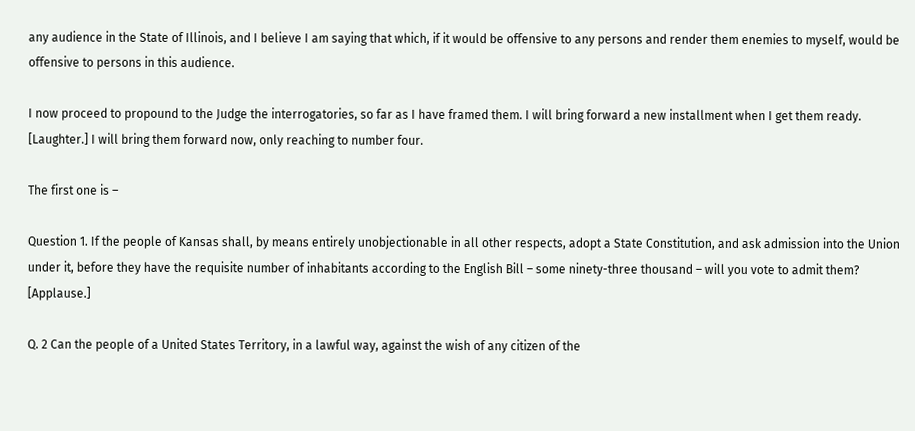any audience in the State of Illinois, and I believe I am saying that which, if it would be offensive to any persons and render them enemies to myself, would be offensive to persons in this audience.

I now proceed to propound to the Judge the interrogatories, so far as I have framed them. I will bring forward a new installment when I get them ready. [Laughter.] I will bring them forward now, only reaching to number four.

The first one is –

Question 1. If the people of Kansas shall, by means entirely unobjectionable in all other respects, adopt a State Constitution, and ask admission into the Union under it, before they have the requisite number of inhabitants according to the English Bill – some ninety-three thousand – will you vote to admit them? [Applause.]

Q. 2 Can the people of a United States Territory, in a lawful way, against the wish of any citizen of the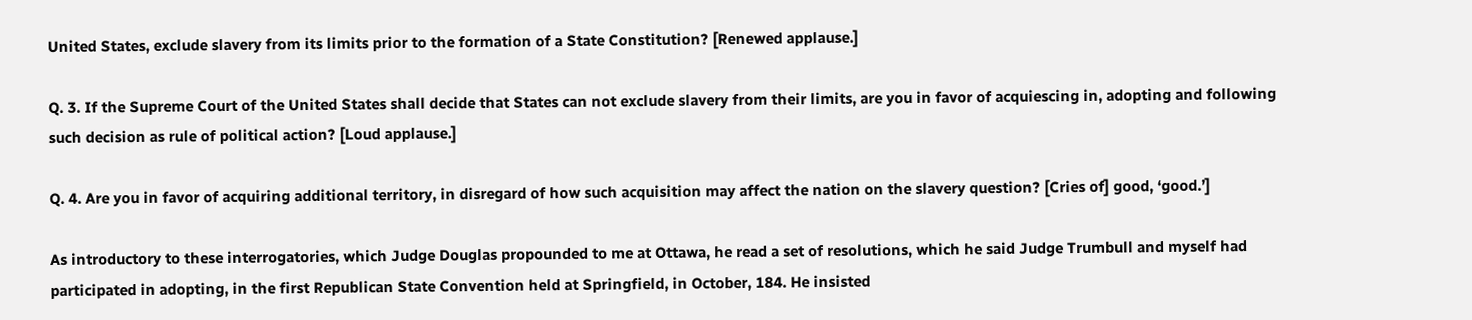United States, exclude slavery from its limits prior to the formation of a State Constitution? [Renewed applause.]

Q. 3. If the Supreme Court of the United States shall decide that States can not exclude slavery from their limits, are you in favor of acquiescing in, adopting and following such decision as rule of political action? [Loud applause.]

Q. 4. Are you in favor of acquiring additional territory, in disregard of how such acquisition may affect the nation on the slavery question? [Cries of] good, ‘good.’]

As introductory to these interrogatories, which Judge Douglas propounded to me at Ottawa, he read a set of resolutions, which he said Judge Trumbull and myself had participated in adopting, in the first Republican State Convention held at Springfield, in October, 184. He insisted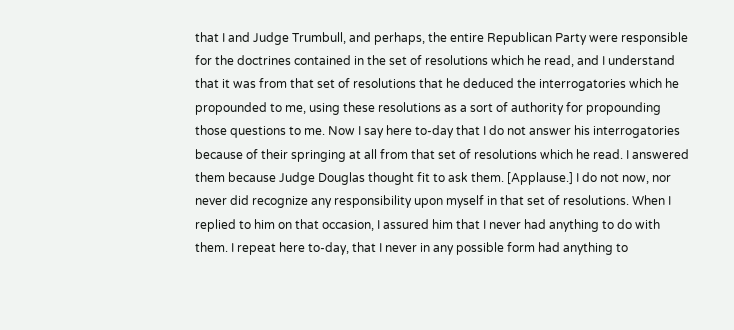that I and Judge Trumbull, and perhaps, the entire Republican Party were responsible for the doctrines contained in the set of resolutions which he read, and I understand that it was from that set of resolutions that he deduced the interrogatories which he propounded to me, using these resolutions as a sort of authority for propounding those questions to me. Now I say here to-day that I do not answer his interrogatories because of their springing at all from that set of resolutions which he read. I answered them because Judge Douglas thought fit to ask them. [Applause.] I do not now, nor never did recognize any responsibility upon myself in that set of resolutions. When I replied to him on that occasion, I assured him that I never had anything to do with them. I repeat here to-day, that I never in any possible form had anything to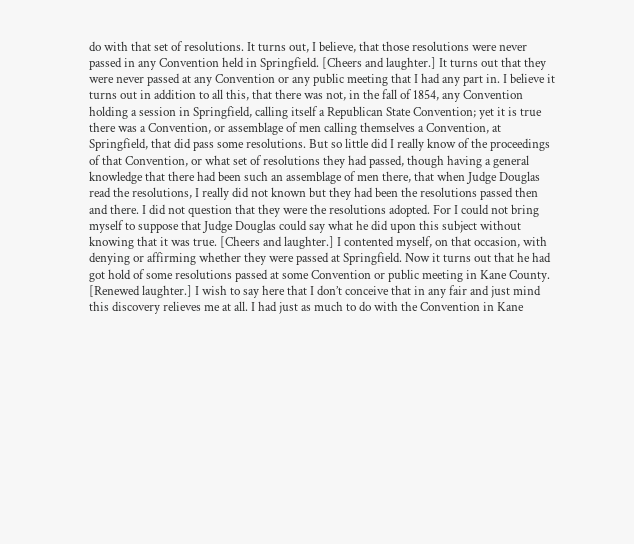do with that set of resolutions. It turns out, I believe, that those resolutions were never passed in any Convention held in Springfield. [Cheers and laughter.] It turns out that they were never passed at any Convention or any public meeting that I had any part in. I believe it turns out in addition to all this, that there was not, in the fall of 1854, any Convention holding a session in Springfield, calling itself a Republican State Convention; yet it is true there was a Convention, or assemblage of men calling themselves a Convention, at Springfield, that did pass some resolutions. But so little did I really know of the proceedings of that Convention, or what set of resolutions they had passed, though having a general knowledge that there had been such an assemblage of men there, that when Judge Douglas read the resolutions, I really did not known but they had been the resolutions passed then and there. I did not question that they were the resolutions adopted. For I could not bring myself to suppose that Judge Douglas could say what he did upon this subject without knowing that it was true. [Cheers and laughter.] I contented myself, on that occasion, with denying or affirming whether they were passed at Springfield. Now it turns out that he had got hold of some resolutions passed at some Convention or public meeting in Kane County. [Renewed laughter.] I wish to say here that I don’t conceive that in any fair and just mind this discovery relieves me at all. I had just as much to do with the Convention in Kane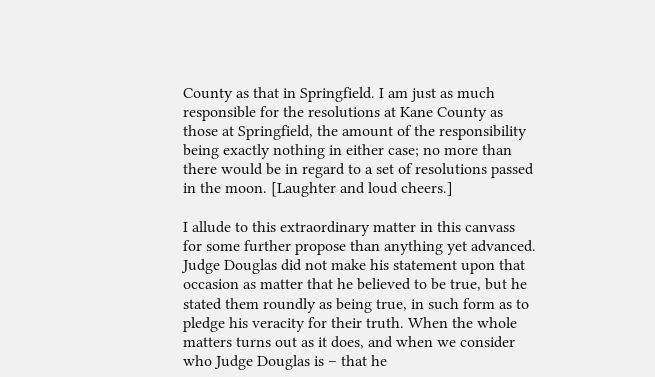County as that in Springfield. I am just as much responsible for the resolutions at Kane County as those at Springfield, the amount of the responsibility being exactly nothing in either case; no more than there would be in regard to a set of resolutions passed in the moon. [Laughter and loud cheers.]

I allude to this extraordinary matter in this canvass for some further propose than anything yet advanced. Judge Douglas did not make his statement upon that occasion as matter that he believed to be true, but he stated them roundly as being true, in such form as to pledge his veracity for their truth. When the whole matters turns out as it does, and when we consider who Judge Douglas is – that he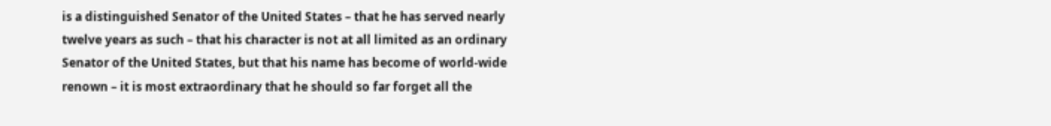is a distinguished Senator of the United States – that he has served nearly twelve years as such – that his character is not at all limited as an ordinary Senator of the United States, but that his name has become of world-wide renown – it is most extraordinary that he should so far forget all the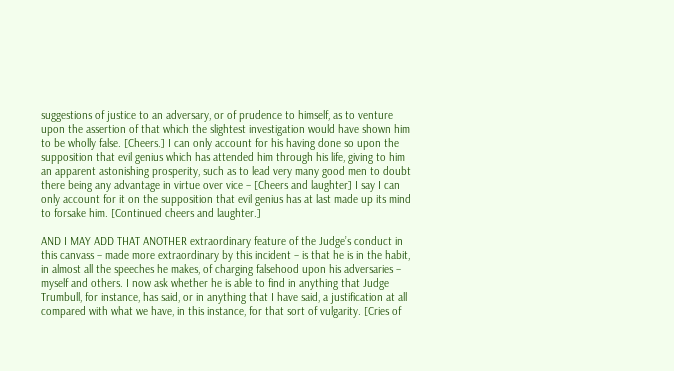suggestions of justice to an adversary, or of prudence to himself, as to venture upon the assertion of that which the slightest investigation would have shown him to be wholly false. [Cheers.] I can only account for his having done so upon the supposition that evil genius which has attended him through his life, giving to him an apparent astonishing prosperity, such as to lead very many good men to doubt there being any advantage in virtue over vice – [Cheers and laughter] I say I can only account for it on the supposition that evil genius has at last made up its mind to forsake him. [Continued cheers and laughter.]

AND I MAY ADD THAT ANOTHER extraordinary feature of the Judge’s conduct in this canvass – made more extraordinary by this incident – is that he is in the habit, in almost all the speeches he makes, of charging falsehood upon his adversaries – myself and others. I now ask whether he is able to find in anything that Judge Trumbull, for instance, has said, or in anything that I have said, a justification at all compared with what we have, in this instance, for that sort of vulgarity. [Cries of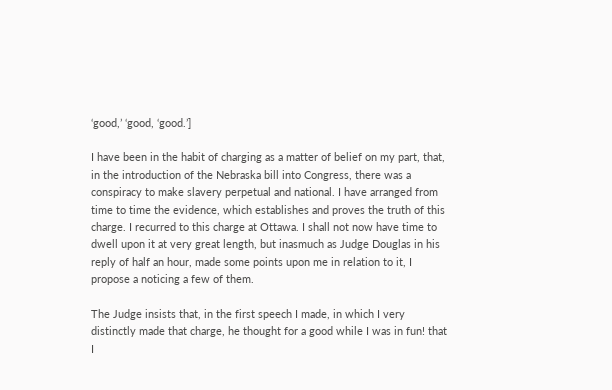‘good,’ ‘good, ‘good.’]

I have been in the habit of charging as a matter of belief on my part, that, in the introduction of the Nebraska bill into Congress, there was a conspiracy to make slavery perpetual and national. I have arranged from time to time the evidence, which establishes and proves the truth of this charge. I recurred to this charge at Ottawa. I shall not now have time to dwell upon it at very great length, but inasmuch as Judge Douglas in his reply of half an hour, made some points upon me in relation to it, I propose a noticing a few of them.

The Judge insists that, in the first speech I made, in which I very distinctly made that charge, he thought for a good while I was in fun! that I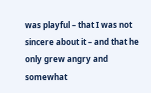was playful – that I was not sincere about it – and that he only grew angry and somewhat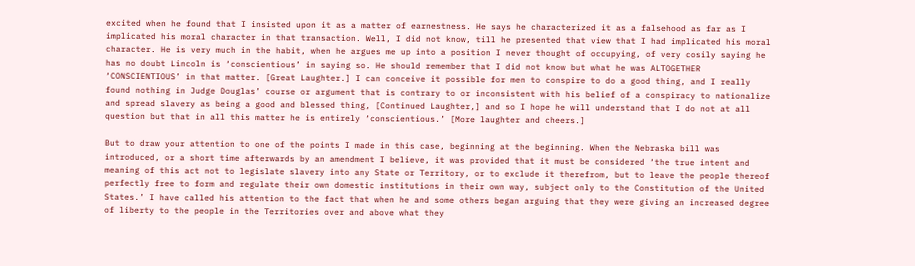excited when he found that I insisted upon it as a matter of earnestness. He says he characterized it as a falsehood as far as I implicated his moral character in that transaction. Well, I did not know, till he presented that view that I had implicated his moral character. He is very much in the habit, when he argues me up into a position I never thought of occupying, of very cosily saying he has no doubt Lincoln is ‘conscientious’ in saying so. He should remember that I did not know but what he was ALTOGETHER ‘CONSCIENTIOUS’ in that matter. [Great Laughter.] I can conceive it possible for men to conspire to do a good thing, and I really found nothing in Judge Douglas’ course or argument that is contrary to or inconsistent with his belief of a conspiracy to nationalize and spread slavery as being a good and blessed thing, [Continued Laughter,] and so I hope he will understand that I do not at all question but that in all this matter he is entirely ‘conscientious.’ [More laughter and cheers.]

But to draw your attention to one of the points I made in this case, beginning at the beginning. When the Nebraska bill was introduced, or a short time afterwards by an amendment I believe, it was provided that it must be considered ‘the true intent and meaning of this act not to legislate slavery into any State or Territory, or to exclude it therefrom, but to leave the people thereof perfectly free to form and regulate their own domestic institutions in their own way, subject only to the Constitution of the United States.’ I have called his attention to the fact that when he and some others began arguing that they were giving an increased degree of liberty to the people in the Territories over and above what they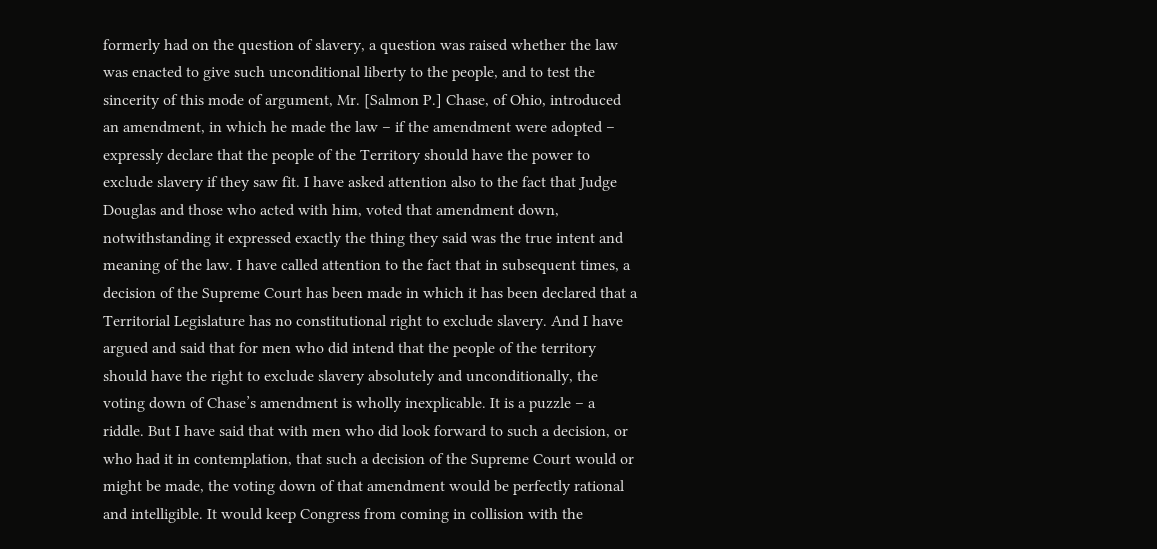formerly had on the question of slavery, a question was raised whether the law was enacted to give such unconditional liberty to the people, and to test the sincerity of this mode of argument, Mr. [Salmon P.] Chase, of Ohio, introduced an amendment, in which he made the law – if the amendment were adopted – expressly declare that the people of the Territory should have the power to exclude slavery if they saw fit. I have asked attention also to the fact that Judge Douglas and those who acted with him, voted that amendment down, notwithstanding it expressed exactly the thing they said was the true intent and meaning of the law. I have called attention to the fact that in subsequent times, a decision of the Supreme Court has been made in which it has been declared that a Territorial Legislature has no constitutional right to exclude slavery. And I have argued and said that for men who did intend that the people of the territory should have the right to exclude slavery absolutely and unconditionally, the voting down of Chase’s amendment is wholly inexplicable. It is a puzzle – a riddle. But I have said that with men who did look forward to such a decision, or who had it in contemplation, that such a decision of the Supreme Court would or might be made, the voting down of that amendment would be perfectly rational and intelligible. It would keep Congress from coming in collision with the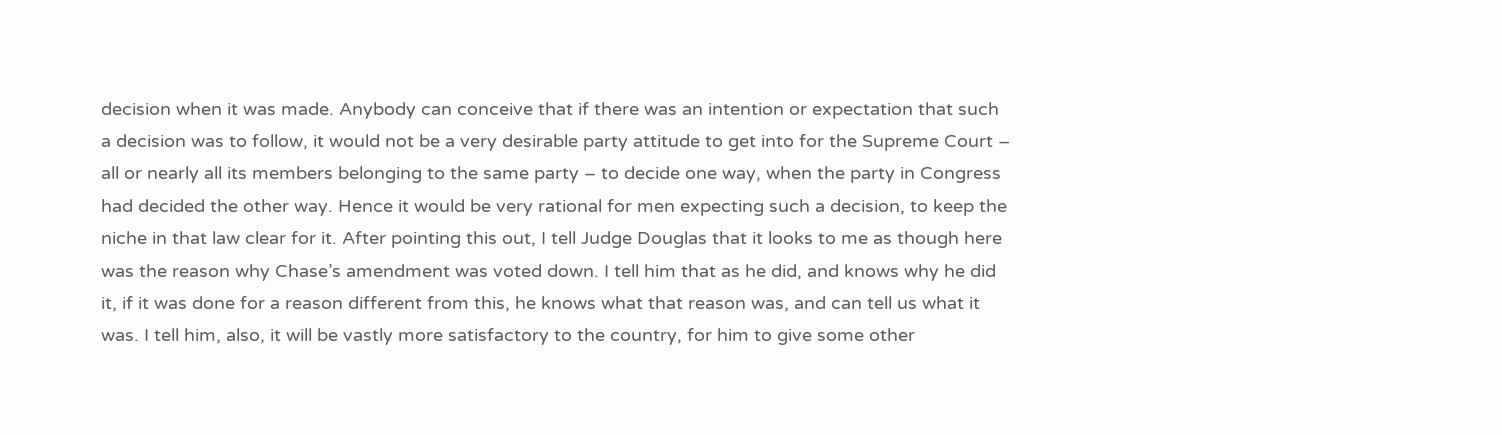decision when it was made. Anybody can conceive that if there was an intention or expectation that such a decision was to follow, it would not be a very desirable party attitude to get into for the Supreme Court – all or nearly all its members belonging to the same party – to decide one way, when the party in Congress had decided the other way. Hence it would be very rational for men expecting such a decision, to keep the niche in that law clear for it. After pointing this out, I tell Judge Douglas that it looks to me as though here was the reason why Chase’s amendment was voted down. I tell him that as he did, and knows why he did it, if it was done for a reason different from this, he knows what that reason was, and can tell us what it was. I tell him, also, it will be vastly more satisfactory to the country, for him to give some other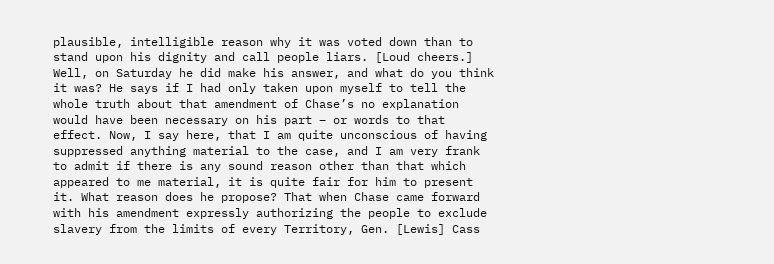plausible, intelligible reason why it was voted down than to stand upon his dignity and call people liars. [Loud cheers.] Well, on Saturday he did make his answer, and what do you think it was? He says if I had only taken upon myself to tell the whole truth about that amendment of Chase’s no explanation would have been necessary on his part – or words to that effect. Now, I say here, that I am quite unconscious of having suppressed anything material to the case, and I am very frank to admit if there is any sound reason other than that which appeared to me material, it is quite fair for him to present it. What reason does he propose? That when Chase came forward with his amendment expressly authorizing the people to exclude slavery from the limits of every Territory, Gen. [Lewis] Cass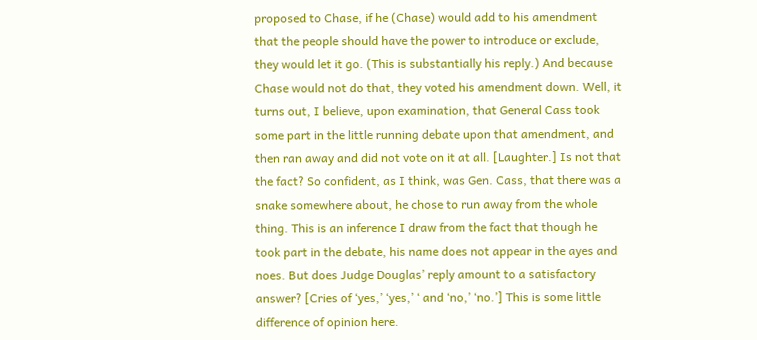proposed to Chase, if he (Chase) would add to his amendment that the people should have the power to introduce or exclude, they would let it go. (This is substantially his reply.) And because Chase would not do that, they voted his amendment down. Well, it turns out, I believe, upon examination, that General Cass took some part in the little running debate upon that amendment, and then ran away and did not vote on it at all. [Laughter.] Is not that the fact? So confident, as I think, was Gen. Cass, that there was a snake somewhere about, he chose to run away from the whole thing. This is an inference I draw from the fact that though he took part in the debate, his name does not appear in the ayes and noes. But does Judge Douglas’ reply amount to a satisfactory answer? [Cries of ‘yes,’ ‘yes,’ ‘ and ‘no,’ ‘no.’] This is some little difference of opinion here.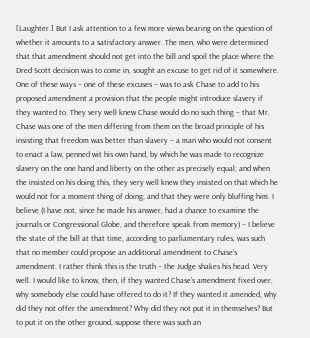[Laughter.] But I ask attention to a few more views bearing on the question of whether it amounts to a satisfactory answer. The men, who were determined that that amendment should not get into the bill and spoil the place where the Dred Scott decision was to come in, sought an excuse to get rid of it somewhere. One of these ways – one of these excuses – was to ask Chase to add to his proposed amendment a provision that the people might introduce slavery if they wanted to. They very well knew Chase would do no such thing – that Mr. Chase was one of the men differing from them on the broad principle of his insisting that freedom was better than slavery – a man who would not consent to enact a law, penned wit his own hand, by which he was made to recognize slavery on the one hand and liberty on the other as precisely equal; and when the insisted on his doing this, they very well knew they insisted on that which he would not for a moment thing of doing; and that they were only bluffing him. I believe (I have not, since he made his answer, had a chance to examine the journals or Congressional Globe, and therefore speak from memory) – I believe the state of the bill at that time, according to parliamentary rules, was such that no member could propose an additional amendment to Chase’s amendment. I rather think this is the truth – the Judge shakes his head. Very well. I would like to know, then, if they wanted Chase’s amendment fixed over, why somebody else could have offered to do it? If they wanted it amended, why did they not offer the amendment? Why did they not put it in themselves? But to put it on the other ground, suppose there was such an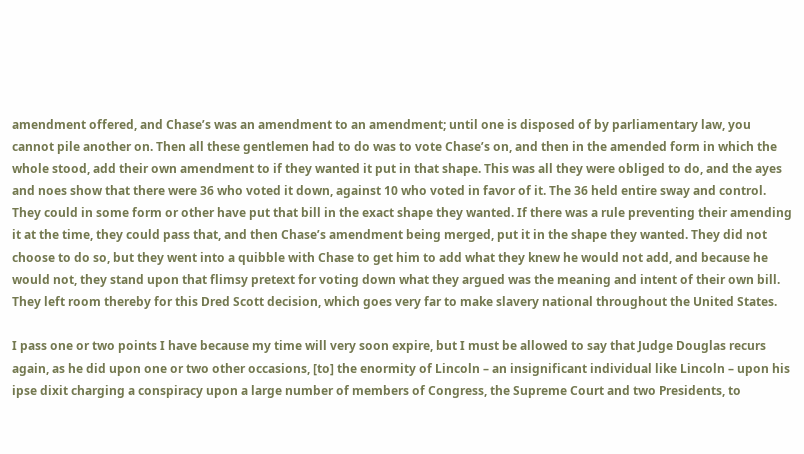amendment offered, and Chase’s was an amendment to an amendment; until one is disposed of by parliamentary law, you cannot pile another on. Then all these gentlemen had to do was to vote Chase’s on, and then in the amended form in which the whole stood, add their own amendment to if they wanted it put in that shape. This was all they were obliged to do, and the ayes and noes show that there were 36 who voted it down, against 10 who voted in favor of it. The 36 held entire sway and control. They could in some form or other have put that bill in the exact shape they wanted. If there was a rule preventing their amending it at the time, they could pass that, and then Chase’s amendment being merged, put it in the shape they wanted. They did not choose to do so, but they went into a quibble with Chase to get him to add what they knew he would not add, and because he would not, they stand upon that flimsy pretext for voting down what they argued was the meaning and intent of their own bill. They left room thereby for this Dred Scott decision, which goes very far to make slavery national throughout the United States.

I pass one or two points I have because my time will very soon expire, but I must be allowed to say that Judge Douglas recurs again, as he did upon one or two other occasions, [to] the enormity of Lincoln – an insignificant individual like Lincoln – upon his ipse dixit charging a conspiracy upon a large number of members of Congress, the Supreme Court and two Presidents, to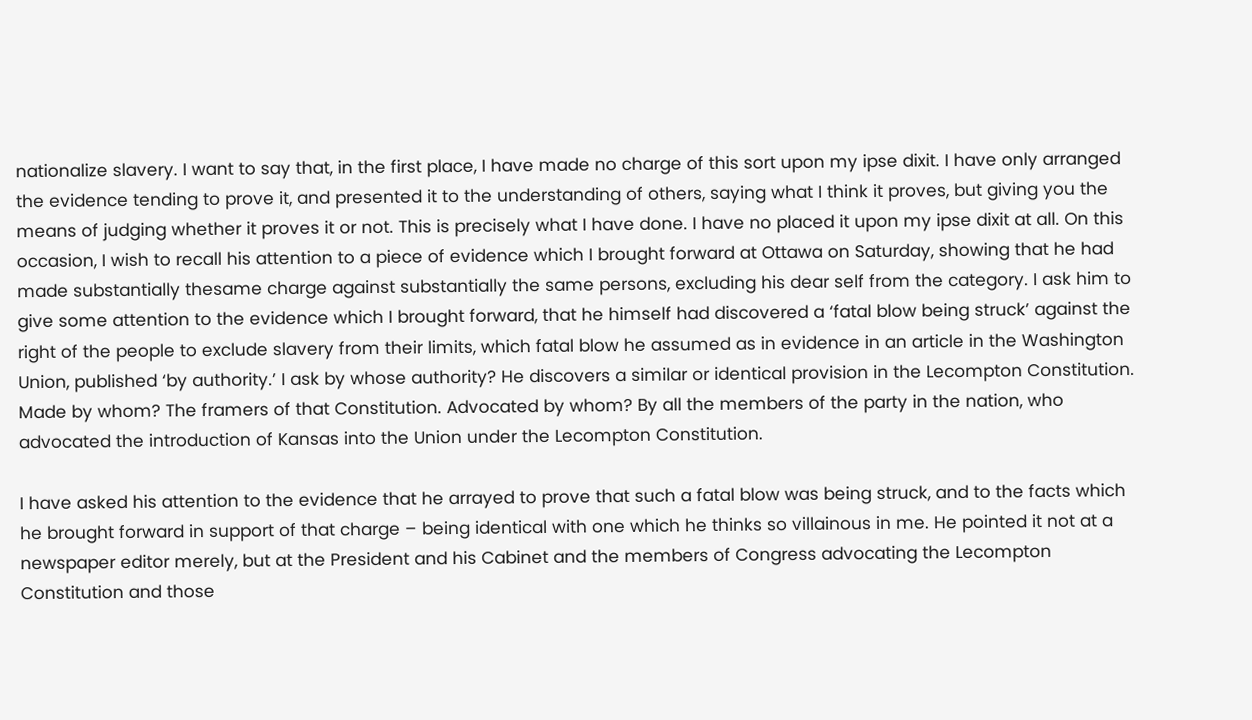nationalize slavery. I want to say that, in the first place, I have made no charge of this sort upon my ipse dixit. I have only arranged the evidence tending to prove it, and presented it to the understanding of others, saying what I think it proves, but giving you the means of judging whether it proves it or not. This is precisely what I have done. I have no placed it upon my ipse dixit at all. On this occasion, I wish to recall his attention to a piece of evidence which I brought forward at Ottawa on Saturday, showing that he had made substantially thesame charge against substantially the same persons, excluding his dear self from the category. I ask him to give some attention to the evidence which I brought forward, that he himself had discovered a ‘fatal blow being struck’ against the right of the people to exclude slavery from their limits, which fatal blow he assumed as in evidence in an article in the Washington Union, published ‘by authority.’ I ask by whose authority? He discovers a similar or identical provision in the Lecompton Constitution. Made by whom? The framers of that Constitution. Advocated by whom? By all the members of the party in the nation, who advocated the introduction of Kansas into the Union under the Lecompton Constitution.

I have asked his attention to the evidence that he arrayed to prove that such a fatal blow was being struck, and to the facts which he brought forward in support of that charge – being identical with one which he thinks so villainous in me. He pointed it not at a newspaper editor merely, but at the President and his Cabinet and the members of Congress advocating the Lecompton Constitution and those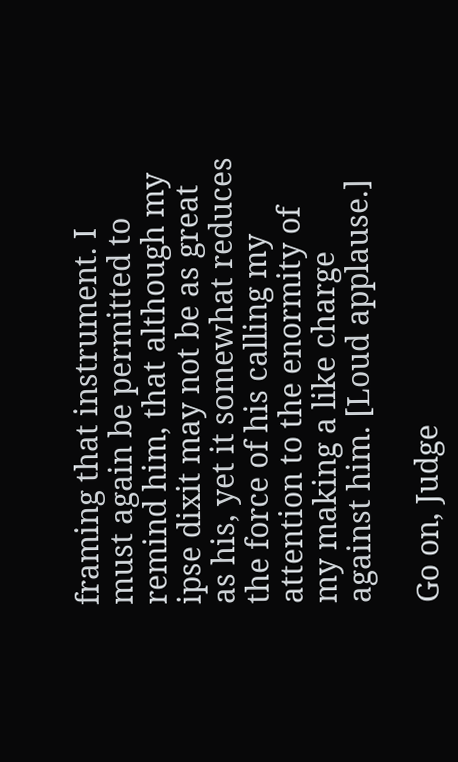framing that instrument. I must again be permitted to remind him, that although my ipse dixit may not be as great as his, yet it somewhat reduces the force of his calling my attention to the enormity of my making a like charge against him. [Loud applause.]

Go on, Judge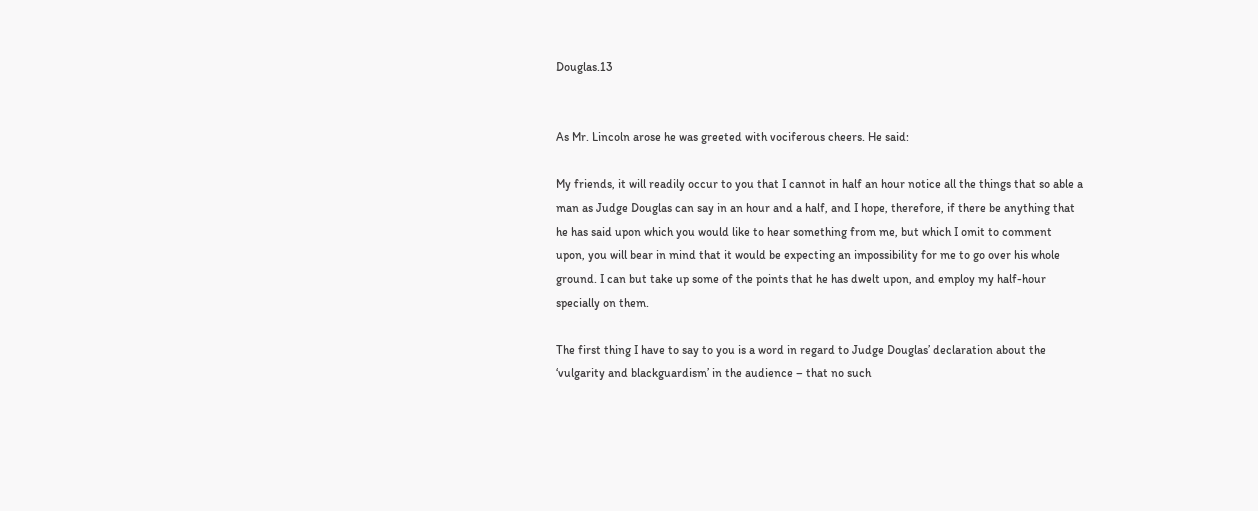Douglas.13


As Mr. Lincoln arose he was greeted with vociferous cheers. He said:

My friends, it will readily occur to you that I cannot in half an hour notice all the things that so able a man as Judge Douglas can say in an hour and a half, and I hope, therefore, if there be anything that he has said upon which you would like to hear something from me, but which I omit to comment upon, you will bear in mind that it would be expecting an impossibility for me to go over his whole ground. I can but take up some of the points that he has dwelt upon, and employ my half-hour specially on them.

The first thing I have to say to you is a word in regard to Judge Douglas’ declaration about the ‘vulgarity and blackguardism’ in the audience – that no such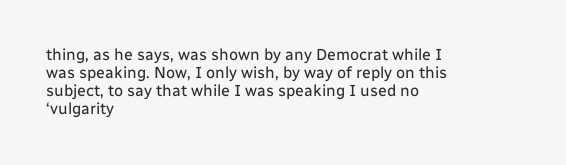thing, as he says, was shown by any Democrat while I was speaking. Now, I only wish, by way of reply on this subject, to say that while I was speaking I used no ‘vulgarity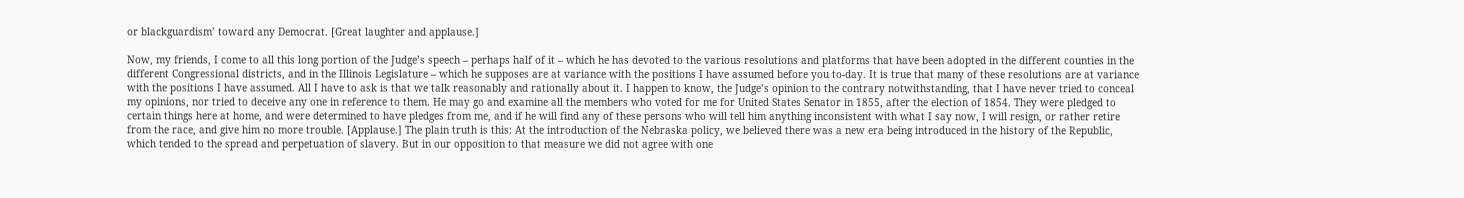or blackguardism’ toward any Democrat. [Great laughter and applause.]

Now, my friends, I come to all this long portion of the Judge’s speech – perhaps half of it – which he has devoted to the various resolutions and platforms that have been adopted in the different counties in the different Congressional districts, and in the Illinois Legislature – which he supposes are at variance with the positions I have assumed before you to-day. It is true that many of these resolutions are at variance with the positions I have assumed. All I have to ask is that we talk reasonably and rationally about it. I happen to know, the Judge’s opinion to the contrary notwithstanding, that I have never tried to conceal my opinions, nor tried to deceive any one in reference to them. He may go and examine all the members who voted for me for United States Senator in 1855, after the election of 1854. They were pledged to certain things here at home, and were determined to have pledges from me, and if he will find any of these persons who will tell him anything inconsistent with what I say now, I will resign, or rather retire from the race, and give him no more trouble. [Applause.] The plain truth is this: At the introduction of the Nebraska policy, we believed there was a new era being introduced in the history of the Republic, which tended to the spread and perpetuation of slavery. But in our opposition to that measure we did not agree with one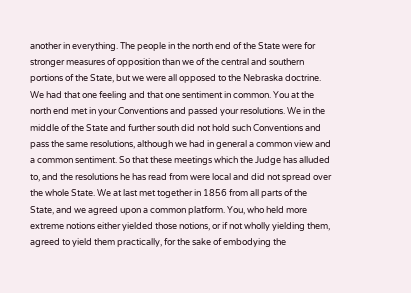another in everything. The people in the north end of the State were for stronger measures of opposition than we of the central and southern portions of the State, but we were all opposed to the Nebraska doctrine. We had that one feeling and that one sentiment in common. You at the north end met in your Conventions and passed your resolutions. We in the middle of the State and further south did not hold such Conventions and pass the same resolutions, although we had in general a common view and a common sentiment. So that these meetings which the Judge has alluded to, and the resolutions he has read from were local and did not spread over the whole State. We at last met together in 1856 from all parts of the State, and we agreed upon a common platform. You, who held more extreme notions either yielded those notions, or if not wholly yielding them, agreed to yield them practically, for the sake of embodying the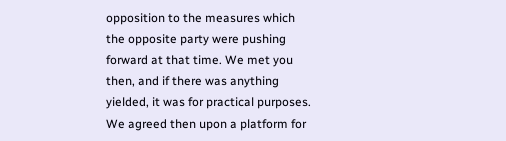opposition to the measures which the opposite party were pushing forward at that time. We met you then, and if there was anything yielded, it was for practical purposes. We agreed then upon a platform for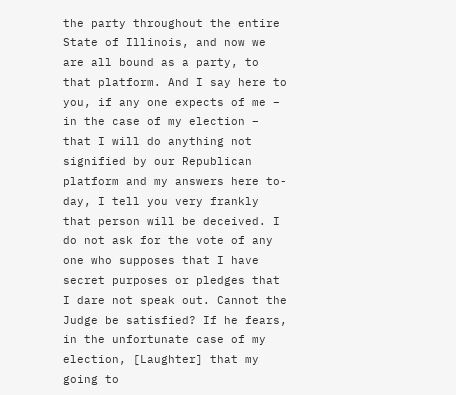the party throughout the entire State of Illinois, and now we are all bound as a party, to that platform. And I say here to you, if any one expects of me – in the case of my election – that I will do anything not signified by our Republican platform and my answers here to-day, I tell you very frankly that person will be deceived. I do not ask for the vote of any one who supposes that I have secret purposes or pledges that I dare not speak out. Cannot the Judge be satisfied? If he fears, in the unfortunate case of my election, [Laughter] that my going to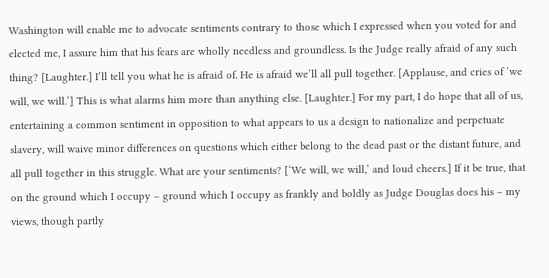Washington will enable me to advocate sentiments contrary to those which I expressed when you voted for and elected me, I assure him that his fears are wholly needless and groundless. Is the Judge really afraid of any such thing? [Laughter.] I’ll tell you what he is afraid of. He is afraid we’ll all pull together. [Applause, and cries of ‘we will, we will.’] This is what alarms him more than anything else. [Laughter.] For my part, I do hope that all of us, entertaining a common sentiment in opposition to what appears to us a design to nationalize and perpetuate slavery, will waive minor differences on questions which either belong to the dead past or the distant future, and all pull together in this struggle. What are your sentiments? [‘We will, we will,’ and loud cheers.] If it be true, that on the ground which I occupy – ground which I occupy as frankly and boldly as Judge Douglas does his – my views, though partly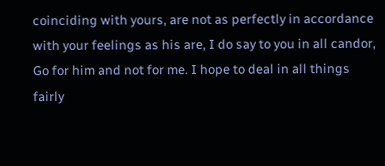coinciding with yours, are not as perfectly in accordance with your feelings as his are, I do say to you in all candor, Go for him and not for me. I hope to deal in all things fairly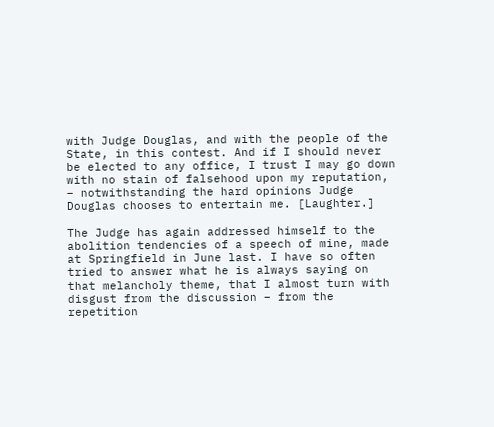with Judge Douglas, and with the people of the State, in this contest. And if I should never be elected to any office, I trust I may go down with no stain of falsehood upon my reputation, – notwithstanding the hard opinions Judge Douglas chooses to entertain me. [Laughter.]

The Judge has again addressed himself to the abolition tendencies of a speech of mine, made at Springfield in June last. I have so often tried to answer what he is always saying on that melancholy theme, that I almost turn with disgust from the discussion – from the repetition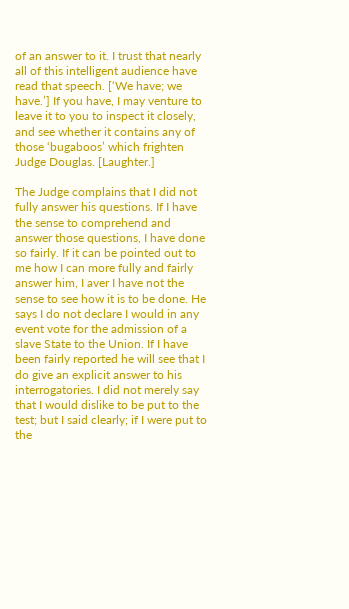of an answer to it. I trust that nearly all of this intelligent audience have read that speech. [‘We have; we have.’] If you have, I may venture to leave it to you to inspect it closely, and see whether it contains any of those ‘bugaboos’ which frighten Judge Douglas. [Laughter.]

The Judge complains that I did not fully answer his questions. If I have the sense to comprehend and answer those questions, I have done so fairly. If it can be pointed out to me how I can more fully and fairly answer him, I aver I have not the sense to see how it is to be done. He says I do not declare I would in any event vote for the admission of a slave State to the Union. If I have been fairly reported he will see that I do give an explicit answer to his interrogatories. I did not merely say that I would dislike to be put to the test; but I said clearly; if I were put to the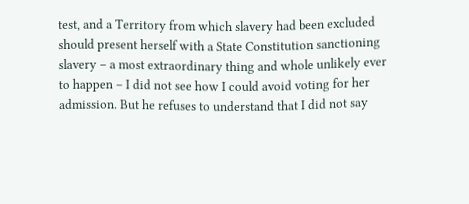test, and a Territory from which slavery had been excluded should present herself with a State Constitution sanctioning slavery – a most extraordinary thing and whole unlikely ever to happen – I did not see how I could avoid voting for her admission. But he refuses to understand that I did not say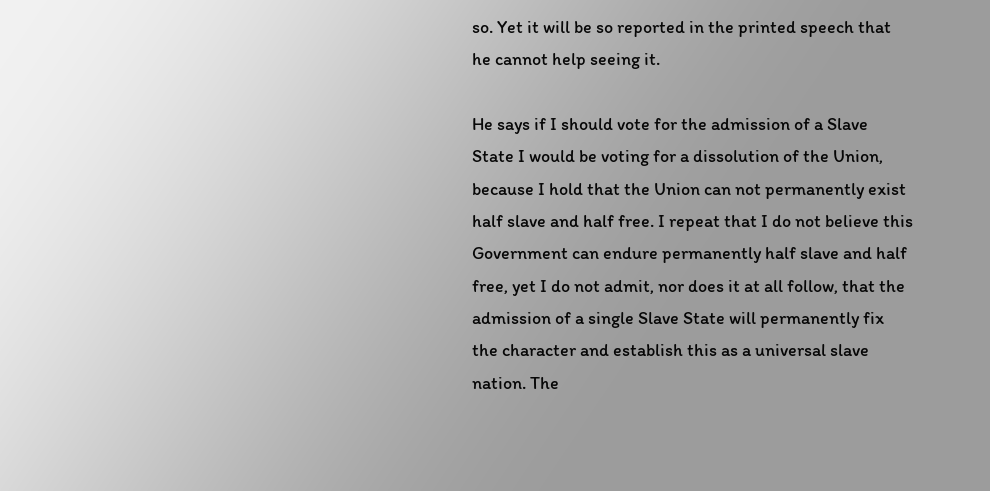so. Yet it will be so reported in the printed speech that he cannot help seeing it.

He says if I should vote for the admission of a Slave State I would be voting for a dissolution of the Union, because I hold that the Union can not permanently exist half slave and half free. I repeat that I do not believe this Government can endure permanently half slave and half free, yet I do not admit, nor does it at all follow, that the admission of a single Slave State will permanently fix the character and establish this as a universal slave nation. The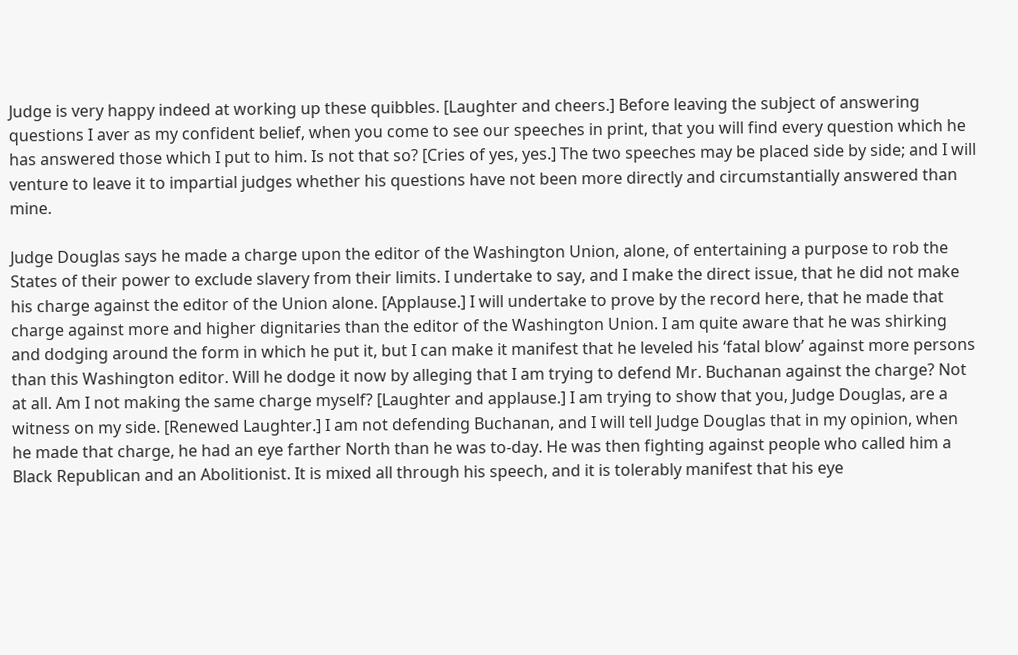Judge is very happy indeed at working up these quibbles. [Laughter and cheers.] Before leaving the subject of answering questions I aver as my confident belief, when you come to see our speeches in print, that you will find every question which he has answered those which I put to him. Is not that so? [Cries of yes, yes.] The two speeches may be placed side by side; and I will venture to leave it to impartial judges whether his questions have not been more directly and circumstantially answered than mine.

Judge Douglas says he made a charge upon the editor of the Washington Union, alone, of entertaining a purpose to rob the States of their power to exclude slavery from their limits. I undertake to say, and I make the direct issue, that he did not make his charge against the editor of the Union alone. [Applause.] I will undertake to prove by the record here, that he made that charge against more and higher dignitaries than the editor of the Washington Union. I am quite aware that he was shirking and dodging around the form in which he put it, but I can make it manifest that he leveled his ‘fatal blow’ against more persons than this Washington editor. Will he dodge it now by alleging that I am trying to defend Mr. Buchanan against the charge? Not at all. Am I not making the same charge myself? [Laughter and applause.] I am trying to show that you, Judge Douglas, are a witness on my side. [Renewed Laughter.] I am not defending Buchanan, and I will tell Judge Douglas that in my opinion, when he made that charge, he had an eye farther North than he was to-day. He was then fighting against people who called him a Black Republican and an Abolitionist. It is mixed all through his speech, and it is tolerably manifest that his eye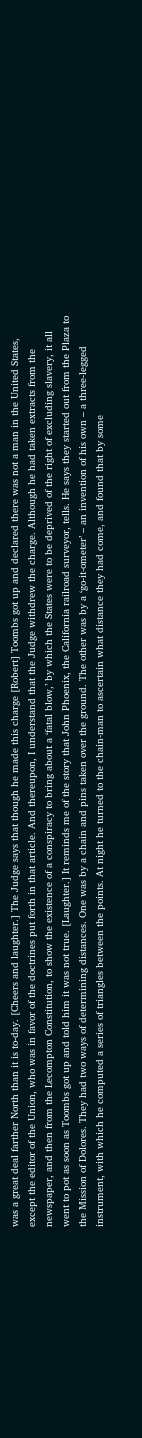was a great deal farther North than it is to-day. [Cheers and laughter.] The Judge says that though he made this charge [Robert] Toombs got up and declared there was not a man in the United States, except the editor of the Union, who was in favor of the doctrines put forth in that article. And thereupon, I understand that the Judge withdrew the charge. Although he had taken extracts from the newspaper, and then from the Lecompton Constitution, to show the existence of a conspiracy to bring about a ‘fatal blow,’ by which the States were to be deprived of the right of excluding slavery, it all went to pot as soon as Toombs got up and told him it was not true. [Laughter.] It reminds me of the story that John Phoenix, the California railroad surveyor, tells. He says they started out from the Plaza to the Mission of Dolores. They had two ways of determining distances. One was by a chain and pins taken over the ground. The other was by a ‘go-it-ometer’ – an invention of his own – a three-legged instrument, with which he computed a series of triangles between the points. At night he turned to the chain-man to ascertain what distance they had come, and found that by some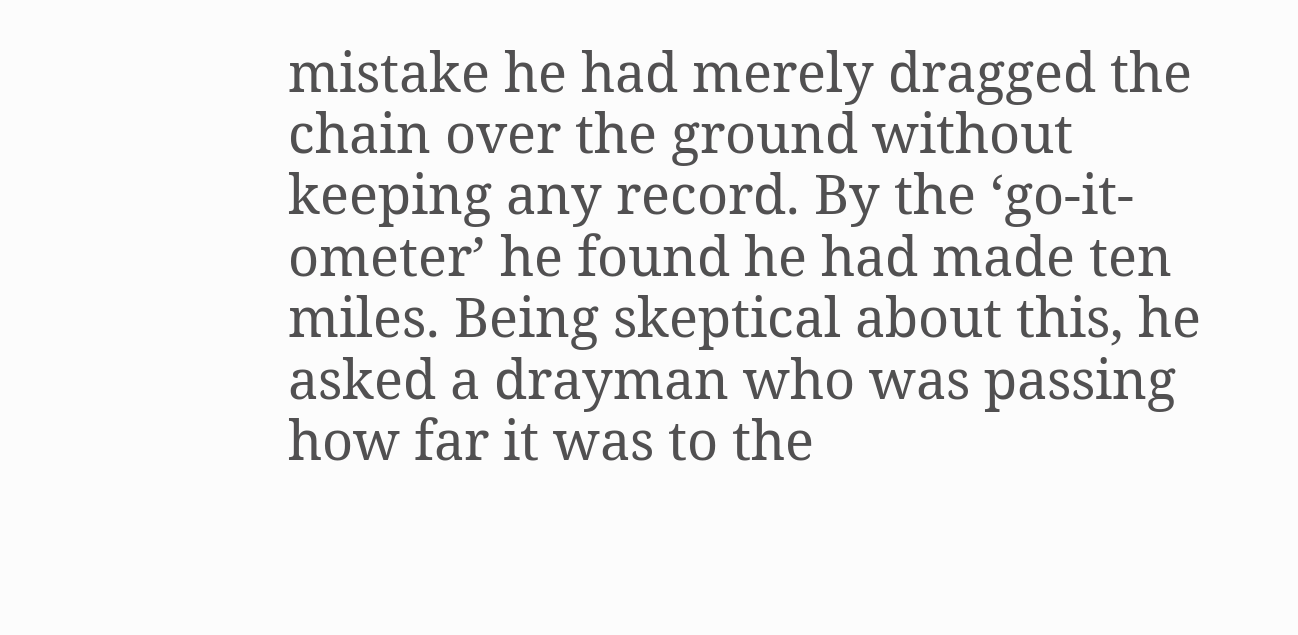mistake he had merely dragged the chain over the ground without keeping any record. By the ‘go-it-ometer’ he found he had made ten miles. Being skeptical about this, he asked a drayman who was passing how far it was to the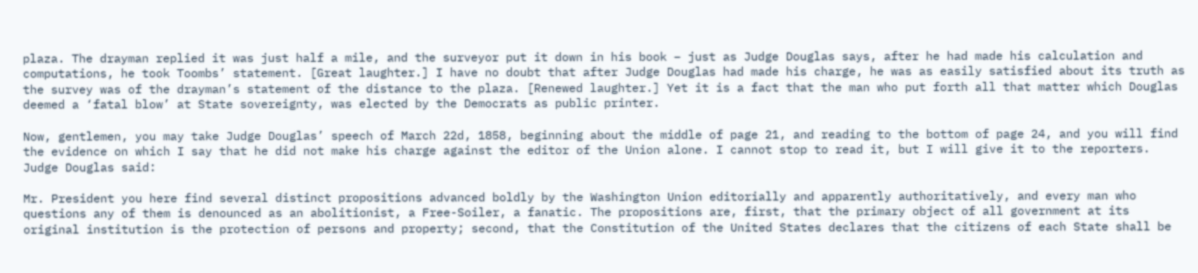plaza. The drayman replied it was just half a mile, and the surveyor put it down in his book – just as Judge Douglas says, after he had made his calculation and computations, he took Toombs’ statement. [Great laughter.] I have no doubt that after Judge Douglas had made his charge, he was as easily satisfied about its truth as the survey was of the drayman’s statement of the distance to the plaza. [Renewed laughter.] Yet it is a fact that the man who put forth all that matter which Douglas deemed a ‘fatal blow’ at State sovereignty, was elected by the Democrats as public printer.

Now, gentlemen, you may take Judge Douglas’ speech of March 22d, 1858, beginning about the middle of page 21, and reading to the bottom of page 24, and you will find the evidence on which I say that he did not make his charge against the editor of the Union alone. I cannot stop to read it, but I will give it to the reporters. Judge Douglas said:

Mr. President you here find several distinct propositions advanced boldly by the Washington Union editorially and apparently authoritatively, and every man who questions any of them is denounced as an abolitionist, a Free-Soiler, a fanatic. The propositions are, first, that the primary object of all government at its original institution is the protection of persons and property; second, that the Constitution of the United States declares that the citizens of each State shall be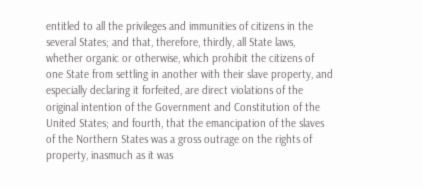entitled to all the privileges and immunities of citizens in the several States; and that, therefore, thirdly, all State laws, whether organic or otherwise, which prohibit the citizens of one State from settling in another with their slave property, and especially declaring it forfeited, are direct violations of the original intention of the Government and Constitution of the United States; and fourth, that the emancipation of the slaves of the Northern States was a gross outrage on the rights of property, inasmuch as it was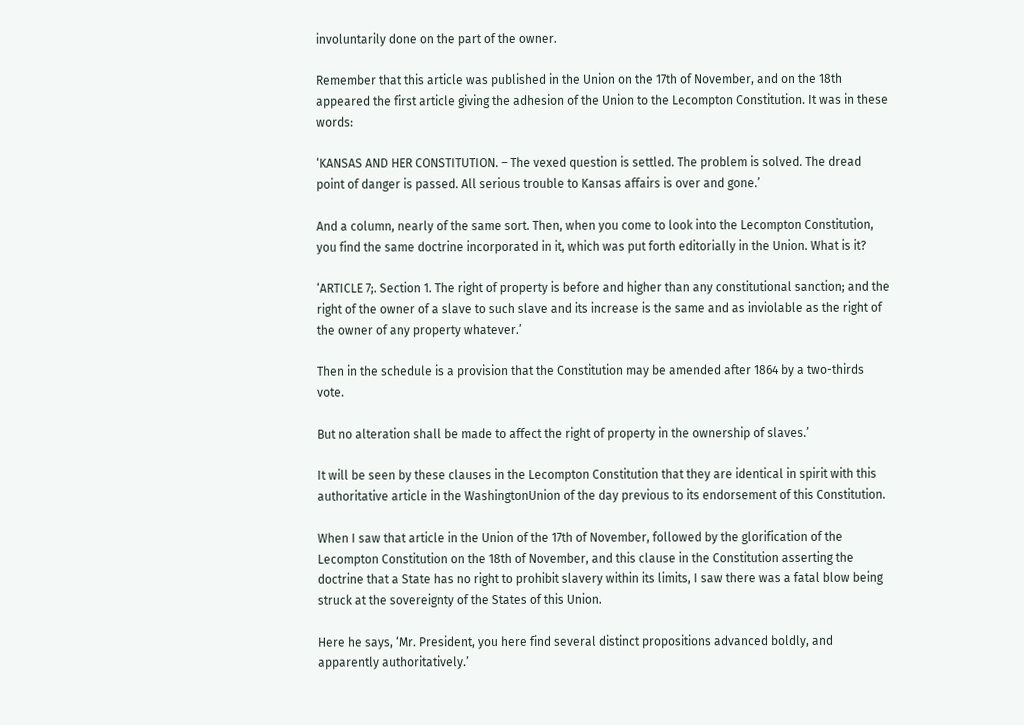involuntarily done on the part of the owner.

Remember that this article was published in the Union on the 17th of November, and on the 18th appeared the first article giving the adhesion of the Union to the Lecompton Constitution. It was in these words:

‘KANSAS AND HER CONSTITUTION. – The vexed question is settled. The problem is solved. The dread point of danger is passed. All serious trouble to Kansas affairs is over and gone.’

And a column, nearly of the same sort. Then, when you come to look into the Lecompton Constitution, you find the same doctrine incorporated in it, which was put forth editorially in the Union. What is it?

‘ARTICLE 7;. Section 1. The right of property is before and higher than any constitutional sanction; and the right of the owner of a slave to such slave and its increase is the same and as inviolable as the right of the owner of any property whatever.’

Then in the schedule is a provision that the Constitution may be amended after 1864 by a two-thirds vote.

But no alteration shall be made to affect the right of property in the ownership of slaves.’

It will be seen by these clauses in the Lecompton Constitution that they are identical in spirit with this authoritative article in the WashingtonUnion of the day previous to its endorsement of this Constitution.

When I saw that article in the Union of the 17th of November, followed by the glorification of the Lecompton Constitution on the 18th of November, and this clause in the Constitution asserting the doctrine that a State has no right to prohibit slavery within its limits, I saw there was a fatal blow being struck at the sovereignty of the States of this Union.

Here he says, ‘Mr. President, you here find several distinct propositions advanced boldly, and apparently authoritatively.’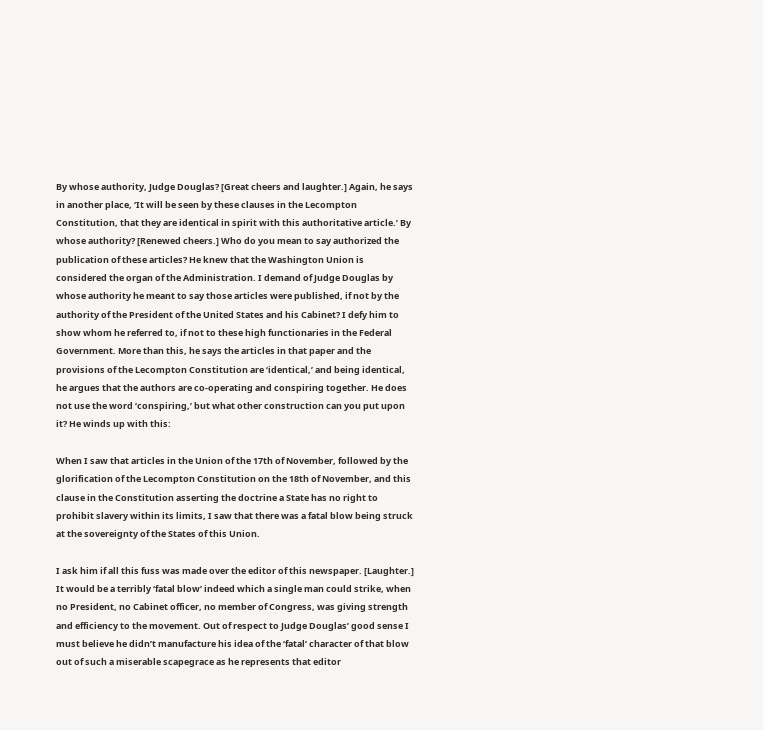By whose authority, Judge Douglas? [Great cheers and laughter.] Again, he says in another place, ‘It will be seen by these clauses in the Lecompton Constitution, that they are identical in spirit with this authoritative article.’ By whose authority? [Renewed cheers.] Who do you mean to say authorized the publication of these articles? He knew that the Washington Union is considered the organ of the Administration. I demand of Judge Douglas by whose authority he meant to say those articles were published, if not by the authority of the President of the United States and his Cabinet? I defy him to show whom he referred to, if not to these high functionaries in the Federal Government. More than this, he says the articles in that paper and the provisions of the Lecompton Constitution are ‘identical,’ and being identical, he argues that the authors are co-operating and conspiring together. He does not use the word ‘conspiring,’ but what other construction can you put upon it? He winds up with this:

When I saw that articles in the Union of the 17th of November, followed by the glorification of the Lecompton Constitution on the 18th of November, and this clause in the Constitution asserting the doctrine a State has no right to prohibit slavery within its limits, I saw that there was a fatal blow being struck at the sovereignty of the States of this Union.

I ask him if all this fuss was made over the editor of this newspaper. [Laughter.] It would be a terribly ‘fatal blow’ indeed which a single man could strike, when no President, no Cabinet officer, no member of Congress, was giving strength and efficiency to the movement. Out of respect to Judge Douglas’ good sense I must believe he didn’t manufacture his idea of the ‘fatal’ character of that blow out of such a miserable scapegrace as he represents that editor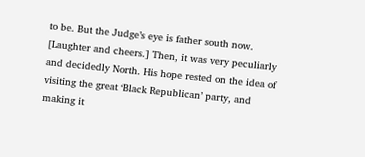to be. But the Judge’s eye is father south now. [Laughter and cheers.] Then, it was very peculiarly and decidedly North. His hope rested on the idea of visiting the great ‘Black Republican’ party, and making it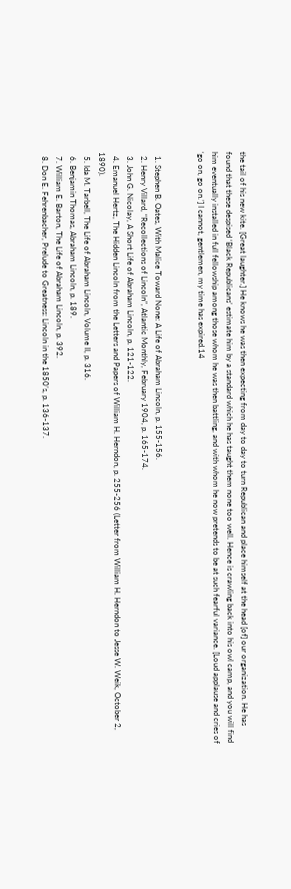the tail of his new kite. [Great laughter.] He knows he was then expecting from day to day to turn Republican and place himself at the head [of] our organization. He has found that these despised ‘Black Republicans’ estimate him by a standard which he has taught them none too well. Hence is crawling back into his owl camp, and you will find him eventually installed in full fellowship among those whom he was then battling, and with whom he now pretends to be at such fearful variance. [Loud applause and cries of ‘go on, go on.’] I cannot, gentlemen, my time has expired.14


  1. Stephen B. Oates, With Malice Toward None: A Life of Abraham Lincoln, p. 155-156.
  2. Henry Villard, “Recollections of Lincoln”, Atlantic Monthly, February 1904, p. 165-174.
  3. John G. Nicolay, A Short Life of Abraham Lincoln, p. 121-122.
  4. Emanuel Hertz, The Hidden Lincoln from the Letters and Papers of William H. Herndon, p. 255-256 (Letter from William H. Herndon to Jesse W. Weik, October 2, 1890).
  5. Ida M. Tarbell, The Life of Abraham Lincoln, Volume II, p. 316.
  6. Benjamin Thomas, Abraham Lincoln, p. 189.
  7. William E. Barton, The Life of Abraham Lincoln, p. 392.
  8. Don E. Fehrenbacher, Prelude to Greatness: Lincoln in the 1850’s, p. 136-137.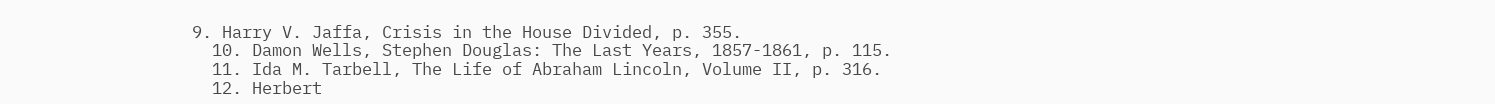9. Harry V. Jaffa, Crisis in the House Divided, p. 355.
  10. Damon Wells, Stephen Douglas: The Last Years, 1857-1861, p. 115.
  11. Ida M. Tarbell, The Life of Abraham Lincoln, Volume II, p. 316.
  12. Herbert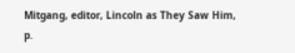Mitgang, editor, Lincoln as They Saw Him, p.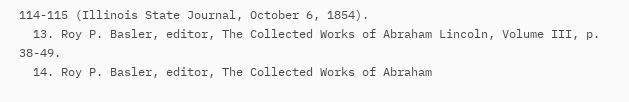114-115 (Illinois State Journal, October 6, 1854).
  13. Roy P. Basler, editor, The Collected Works of Abraham Lincoln, Volume III, p. 38-49.
  14. Roy P. Basler, editor, The Collected Works of Abraham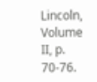Lincoln, Volume II, p. 70-76.